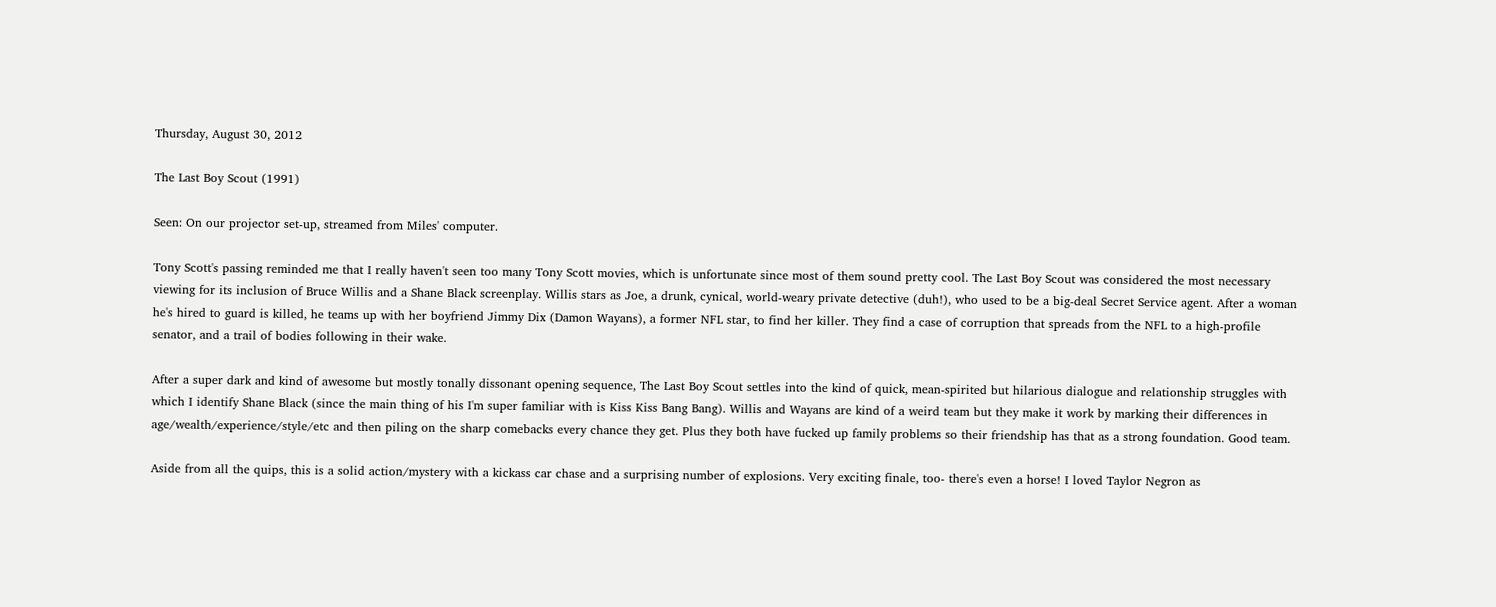Thursday, August 30, 2012

The Last Boy Scout (1991)

Seen: On our projector set-up, streamed from Miles' computer.

Tony Scott's passing reminded me that I really haven't seen too many Tony Scott movies, which is unfortunate since most of them sound pretty cool. The Last Boy Scout was considered the most necessary viewing for its inclusion of Bruce Willis and a Shane Black screenplay. Willis stars as Joe, a drunk, cynical, world-weary private detective (duh!), who used to be a big-deal Secret Service agent. After a woman he's hired to guard is killed, he teams up with her boyfriend Jimmy Dix (Damon Wayans), a former NFL star, to find her killer. They find a case of corruption that spreads from the NFL to a high-profile senator, and a trail of bodies following in their wake.

After a super dark and kind of awesome but mostly tonally dissonant opening sequence, The Last Boy Scout settles into the kind of quick, mean-spirited but hilarious dialogue and relationship struggles with which I identify Shane Black (since the main thing of his I'm super familiar with is Kiss Kiss Bang Bang). Willis and Wayans are kind of a weird team but they make it work by marking their differences in age/wealth/experience/style/etc and then piling on the sharp comebacks every chance they get. Plus they both have fucked up family problems so their friendship has that as a strong foundation. Good team.

Aside from all the quips, this is a solid action/mystery with a kickass car chase and a surprising number of explosions. Very exciting finale, too- there's even a horse! I loved Taylor Negron as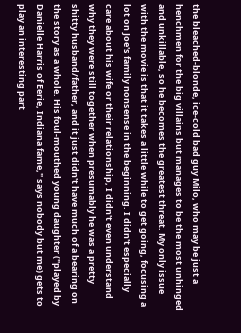the bleached-blonde, ice-cold bad guy Milo, who may be just a henchmen for the big villains but manages to be the most unhinged and unkillable, so he becomes the greatest threat. My only issue with the movie is that it takes a little while to get going, focusing a lot on Joe's family nonsense in the beginning. I didn't especially care about his wife or their relationship, I didn't even understand why they were still together when presumably he was a pretty shitty husband/father, and it just didn't have much of a bearing on the story as a whole. His foul-mouthed young daughter ("played by Danielle Harris of Eerie, Indiana fame," says nobody but me) gets to play an interesting part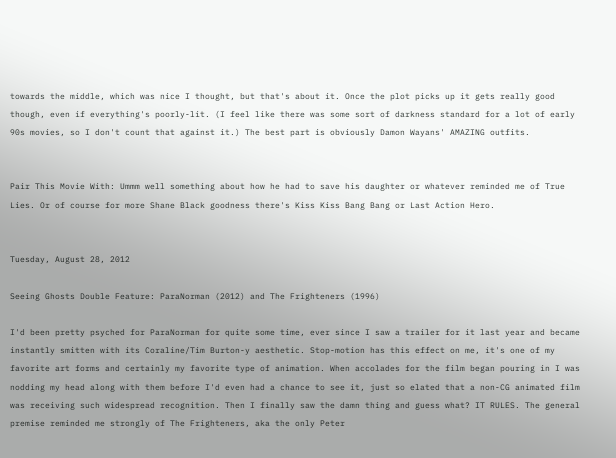towards the middle, which was nice I thought, but that's about it. Once the plot picks up it gets really good though, even if everything's poorly-lit. (I feel like there was some sort of darkness standard for a lot of early 90s movies, so I don't count that against it.) The best part is obviously Damon Wayans' AMAZING outfits.


Pair This Movie With: Ummm well something about how he had to save his daughter or whatever reminded me of True Lies. Or of course for more Shane Black goodness there's Kiss Kiss Bang Bang or Last Action Hero.


Tuesday, August 28, 2012

Seeing Ghosts Double Feature: ParaNorman (2012) and The Frighteners (1996)

I'd been pretty psyched for ParaNorman for quite some time, ever since I saw a trailer for it last year and became instantly smitten with its Coraline/Tim Burton-y aesthetic. Stop-motion has this effect on me, it's one of my favorite art forms and certainly my favorite type of animation. When accolades for the film began pouring in I was nodding my head along with them before I'd even had a chance to see it, just so elated that a non-CG animated film was receiving such widespread recognition. Then I finally saw the damn thing and guess what? IT RULES. The general premise reminded me strongly of The Frighteners, aka the only Peter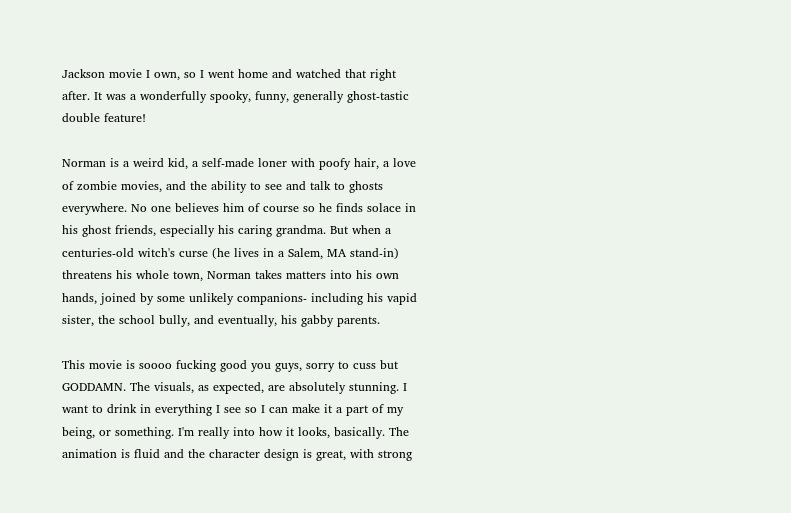Jackson movie I own, so I went home and watched that right after. It was a wonderfully spooky, funny, generally ghost-tastic double feature!

Norman is a weird kid, a self-made loner with poofy hair, a love of zombie movies, and the ability to see and talk to ghosts everywhere. No one believes him of course so he finds solace in his ghost friends, especially his caring grandma. But when a centuries-old witch's curse (he lives in a Salem, MA stand-in) threatens his whole town, Norman takes matters into his own hands, joined by some unlikely companions- including his vapid sister, the school bully, and eventually, his gabby parents.

This movie is soooo fucking good you guys, sorry to cuss but GODDAMN. The visuals, as expected, are absolutely stunning. I want to drink in everything I see so I can make it a part of my being, or something. I'm really into how it looks, basically. The animation is fluid and the character design is great, with strong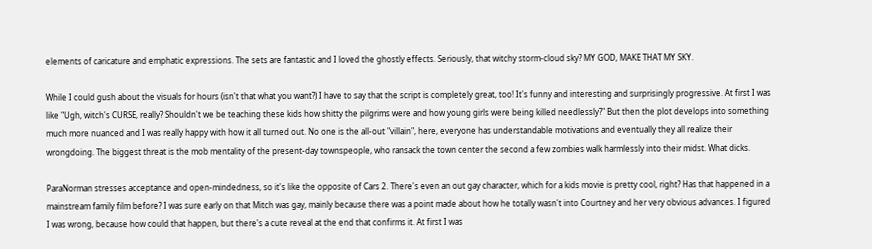elements of caricature and emphatic expressions. The sets are fantastic and I loved the ghostly effects. Seriously, that witchy storm-cloud sky? MY GOD, MAKE THAT MY SKY.

While I could gush about the visuals for hours (isn't that what you want?) I have to say that the script is completely great, too! It's funny and interesting and surprisingly progressive. At first I was like "Ugh, witch's CURSE, really? Shouldn't we be teaching these kids how shitty the pilgrims were and how young girls were being killed needlessly?" But then the plot develops into something much more nuanced and I was really happy with how it all turned out. No one is the all-out "villain", here, everyone has understandable motivations and eventually they all realize their wrongdoing. The biggest threat is the mob mentality of the present-day townspeople, who ransack the town center the second a few zombies walk harmlessly into their midst. What dicks.

ParaNorman stresses acceptance and open-mindedness, so it's like the opposite of Cars 2. There's even an out gay character, which for a kids movie is pretty cool, right? Has that happened in a mainstream family film before? I was sure early on that Mitch was gay, mainly because there was a point made about how he totally wasn't into Courtney and her very obvious advances. I figured I was wrong, because how could that happen, but there's a cute reveal at the end that confirms it. At first I was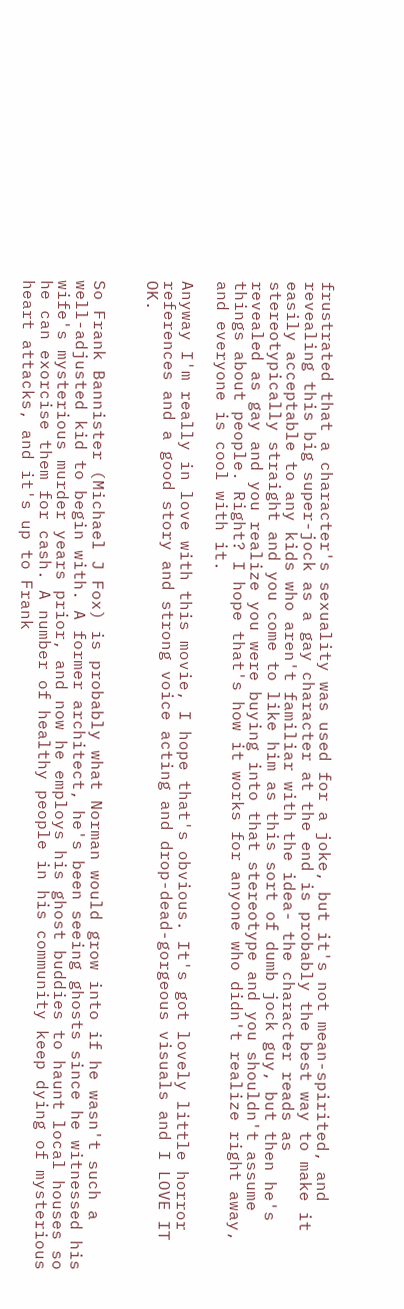frustrated that a character's sexuality was used for a joke, but it's not mean-spirited, and revealing this big super-jock as a gay character at the end is probably the best way to make it easily acceptable to any kids who aren't familiar with the idea- the character reads as stereotypically straight and you come to like him as this sort of dumb jock guy, but then he's revealed as gay and you realize you were buying into that stereotype and you shouldn't assume things about people. Right? I hope that's how it works for anyone who didn't realize right away, and everyone is cool with it.

Anyway I'm really in love with this movie, I hope that's obvious. It's got lovely little horror references and a good story and strong voice acting and drop-dead-gorgeous visuals and I LOVE IT OK.


So Frank Bannister (Michael J Fox) is probably what Norman would grow into if he wasn't such a well-adjusted kid to begin with. A former architect, he's been seeing ghosts since he witnessed his wife's mysterious murder years prior, and now he employs his ghost buddies to haunt local houses so he can exorcise them for cash. A number of healthy people in his community keep dying of mysterious heart attacks, and it's up to Frank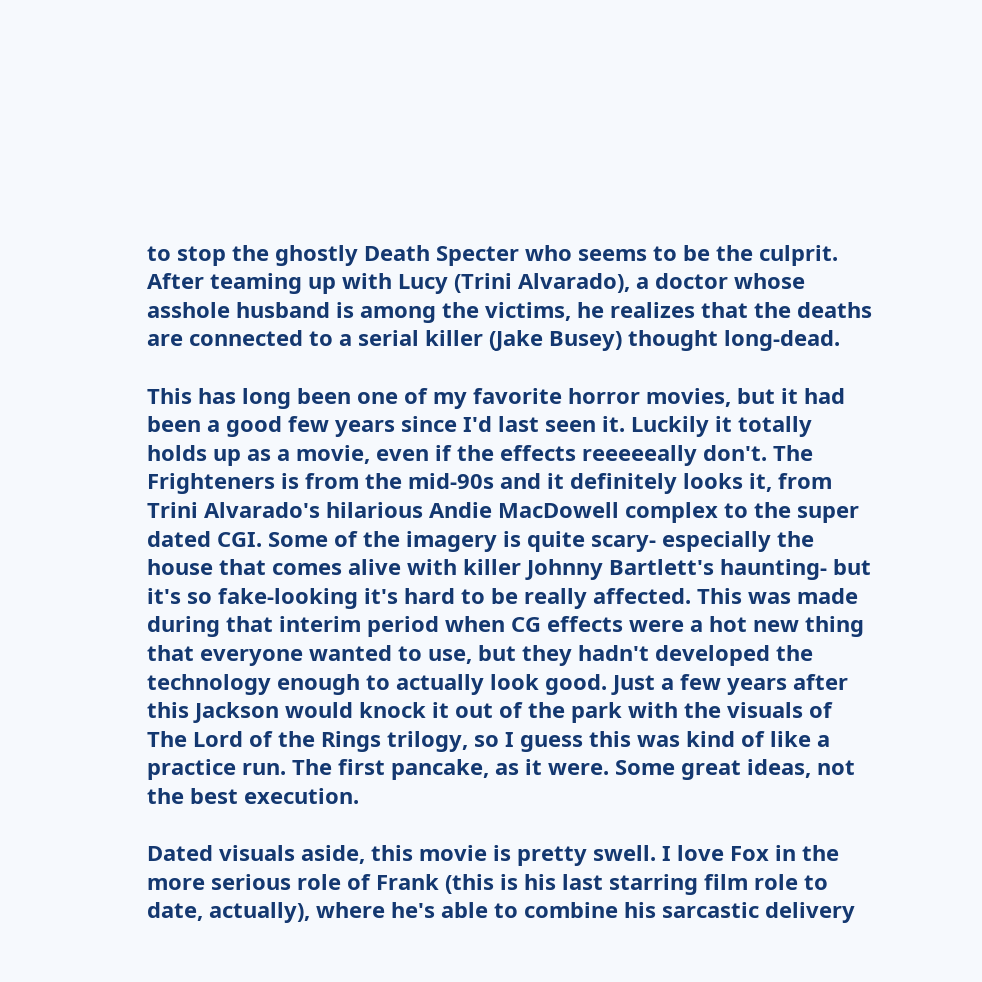to stop the ghostly Death Specter who seems to be the culprit. After teaming up with Lucy (Trini Alvarado), a doctor whose asshole husband is among the victims, he realizes that the deaths are connected to a serial killer (Jake Busey) thought long-dead.

This has long been one of my favorite horror movies, but it had been a good few years since I'd last seen it. Luckily it totally holds up as a movie, even if the effects reeeeeally don't. The Frighteners is from the mid-90s and it definitely looks it, from Trini Alvarado's hilarious Andie MacDowell complex to the super dated CGI. Some of the imagery is quite scary- especially the house that comes alive with killer Johnny Bartlett's haunting- but it's so fake-looking it's hard to be really affected. This was made during that interim period when CG effects were a hot new thing that everyone wanted to use, but they hadn't developed the technology enough to actually look good. Just a few years after this Jackson would knock it out of the park with the visuals of The Lord of the Rings trilogy, so I guess this was kind of like a practice run. The first pancake, as it were. Some great ideas, not the best execution.

Dated visuals aside, this movie is pretty swell. I love Fox in the more serious role of Frank (this is his last starring film role to date, actually), where he's able to combine his sarcastic delivery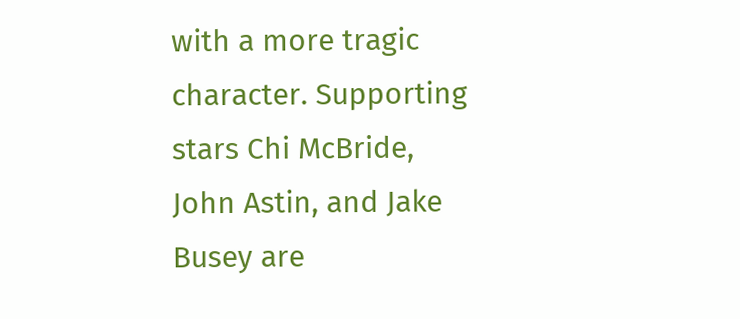with a more tragic character. Supporting stars Chi McBride, John Astin, and Jake Busey are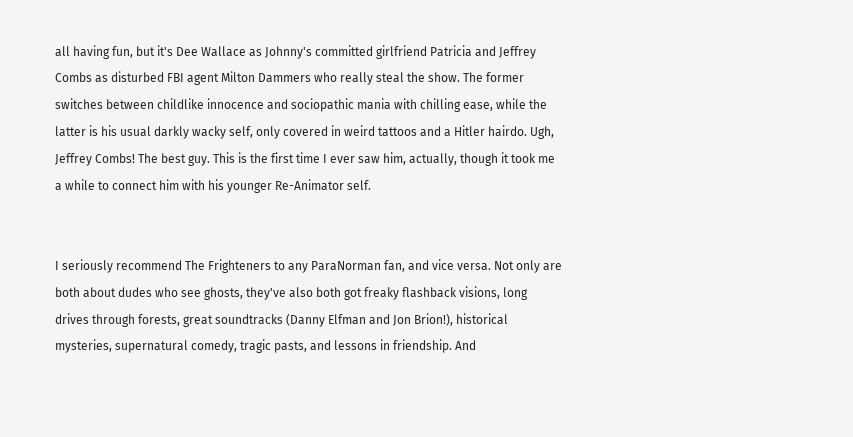all having fun, but it's Dee Wallace as Johnny's committed girlfriend Patricia and Jeffrey Combs as disturbed FBI agent Milton Dammers who really steal the show. The former switches between childlike innocence and sociopathic mania with chilling ease, while the latter is his usual darkly wacky self, only covered in weird tattoos and a Hitler hairdo. Ugh, Jeffrey Combs! The best guy. This is the first time I ever saw him, actually, though it took me a while to connect him with his younger Re-Animator self.


I seriously recommend The Frighteners to any ParaNorman fan, and vice versa. Not only are both about dudes who see ghosts, they've also both got freaky flashback visions, long drives through forests, great soundtracks (Danny Elfman and Jon Brion!), historical mysteries, supernatural comedy, tragic pasts, and lessons in friendship. And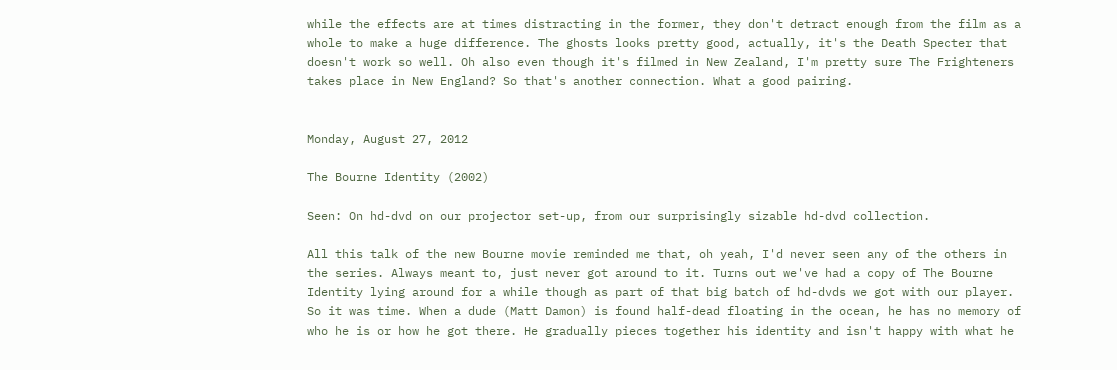while the effects are at times distracting in the former, they don't detract enough from the film as a whole to make a huge difference. The ghosts looks pretty good, actually, it's the Death Specter that doesn't work so well. Oh also even though it's filmed in New Zealand, I'm pretty sure The Frighteners takes place in New England? So that's another connection. What a good pairing.


Monday, August 27, 2012

The Bourne Identity (2002)

Seen: On hd-dvd on our projector set-up, from our surprisingly sizable hd-dvd collection.

All this talk of the new Bourne movie reminded me that, oh yeah, I'd never seen any of the others in the series. Always meant to, just never got around to it. Turns out we've had a copy of The Bourne Identity lying around for a while though as part of that big batch of hd-dvds we got with our player. So it was time. When a dude (Matt Damon) is found half-dead floating in the ocean, he has no memory of who he is or how he got there. He gradually pieces together his identity and isn't happy with what he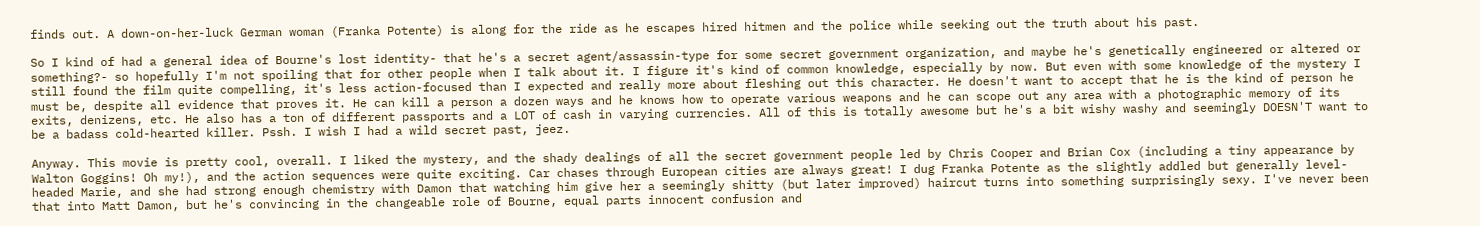finds out. A down-on-her-luck German woman (Franka Potente) is along for the ride as he escapes hired hitmen and the police while seeking out the truth about his past.

So I kind of had a general idea of Bourne's lost identity- that he's a secret agent/assassin-type for some secret government organization, and maybe he's genetically engineered or altered or something?- so hopefully I'm not spoiling that for other people when I talk about it. I figure it's kind of common knowledge, especially by now. But even with some knowledge of the mystery I still found the film quite compelling, it's less action-focused than I expected and really more about fleshing out this character. He doesn't want to accept that he is the kind of person he must be, despite all evidence that proves it. He can kill a person a dozen ways and he knows how to operate various weapons and he can scope out any area with a photographic memory of its exits, denizens, etc. He also has a ton of different passports and a LOT of cash in varying currencies. All of this is totally awesome but he's a bit wishy washy and seemingly DOESN'T want to be a badass cold-hearted killer. Pssh. I wish I had a wild secret past, jeez.

Anyway. This movie is pretty cool, overall. I liked the mystery, and the shady dealings of all the secret government people led by Chris Cooper and Brian Cox (including a tiny appearance by Walton Goggins! Oh my!), and the action sequences were quite exciting. Car chases through European cities are always great! I dug Franka Potente as the slightly addled but generally level-headed Marie, and she had strong enough chemistry with Damon that watching him give her a seemingly shitty (but later improved) haircut turns into something surprisingly sexy. I've never been that into Matt Damon, but he's convincing in the changeable role of Bourne, equal parts innocent confusion and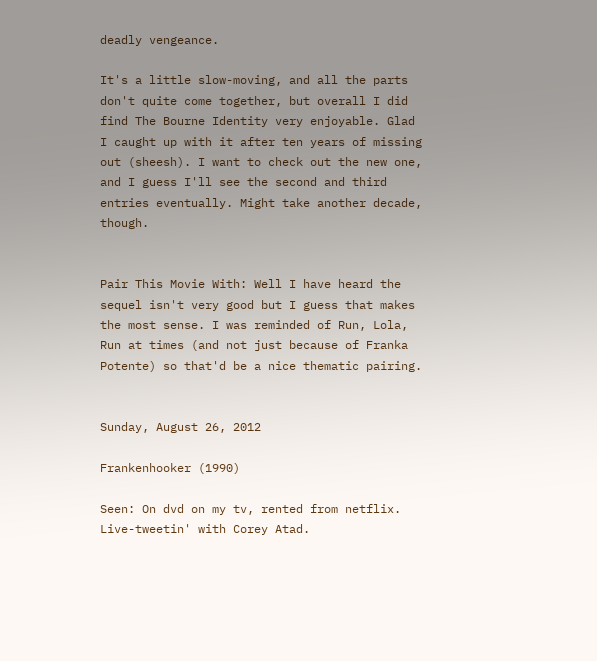deadly vengeance.

It's a little slow-moving, and all the parts don't quite come together, but overall I did find The Bourne Identity very enjoyable. Glad I caught up with it after ten years of missing out (sheesh). I want to check out the new one, and I guess I'll see the second and third entries eventually. Might take another decade, though.


Pair This Movie With: Well I have heard the sequel isn't very good but I guess that makes the most sense. I was reminded of Run, Lola, Run at times (and not just because of Franka Potente) so that'd be a nice thematic pairing.


Sunday, August 26, 2012

Frankenhooker (1990)

Seen: On dvd on my tv, rented from netflix. Live-tweetin' with Corey Atad.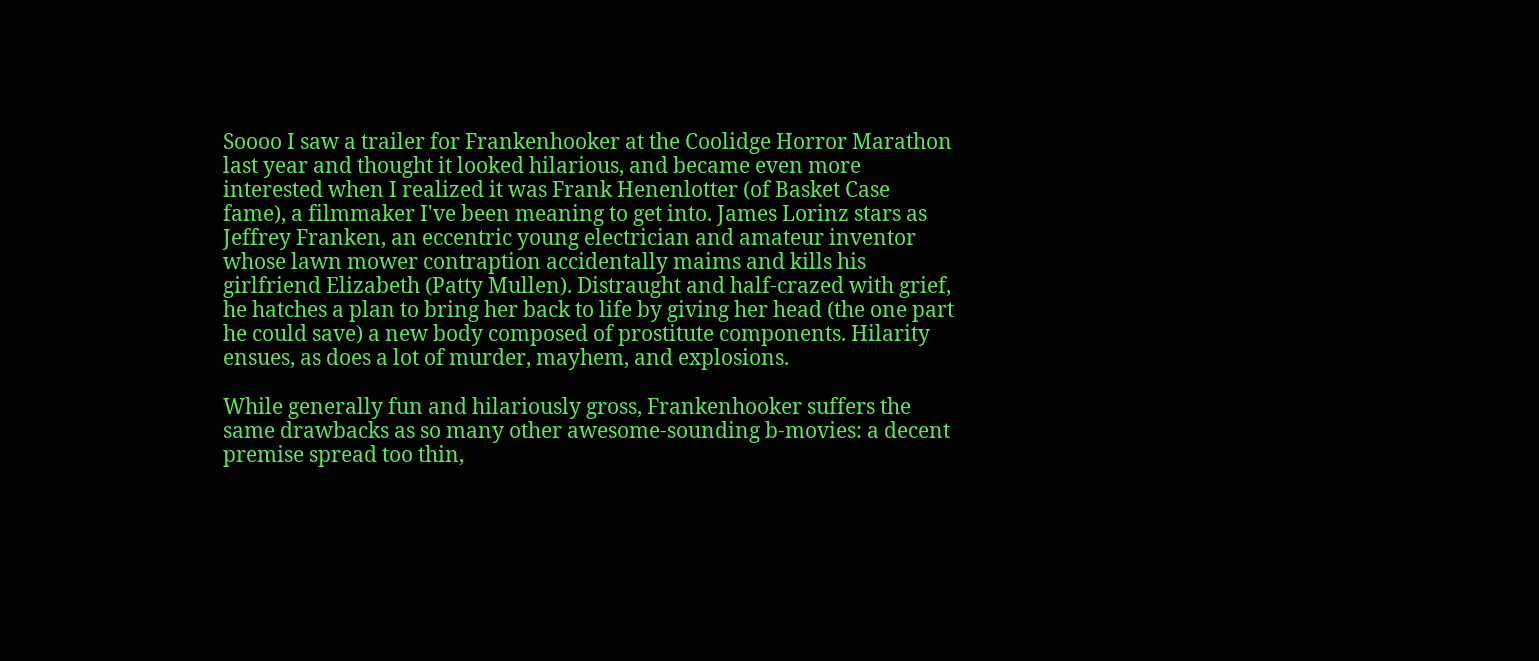Soooo I saw a trailer for Frankenhooker at the Coolidge Horror Marathon last year and thought it looked hilarious, and became even more interested when I realized it was Frank Henenlotter (of Basket Case fame), a filmmaker I've been meaning to get into. James Lorinz stars as Jeffrey Franken, an eccentric young electrician and amateur inventor whose lawn mower contraption accidentally maims and kills his girlfriend Elizabeth (Patty Mullen). Distraught and half-crazed with grief, he hatches a plan to bring her back to life by giving her head (the one part he could save) a new body composed of prostitute components. Hilarity ensues, as does a lot of murder, mayhem, and explosions.

While generally fun and hilariously gross, Frankenhooker suffers the same drawbacks as so many other awesome-sounding b-movies: a decent premise spread too thin,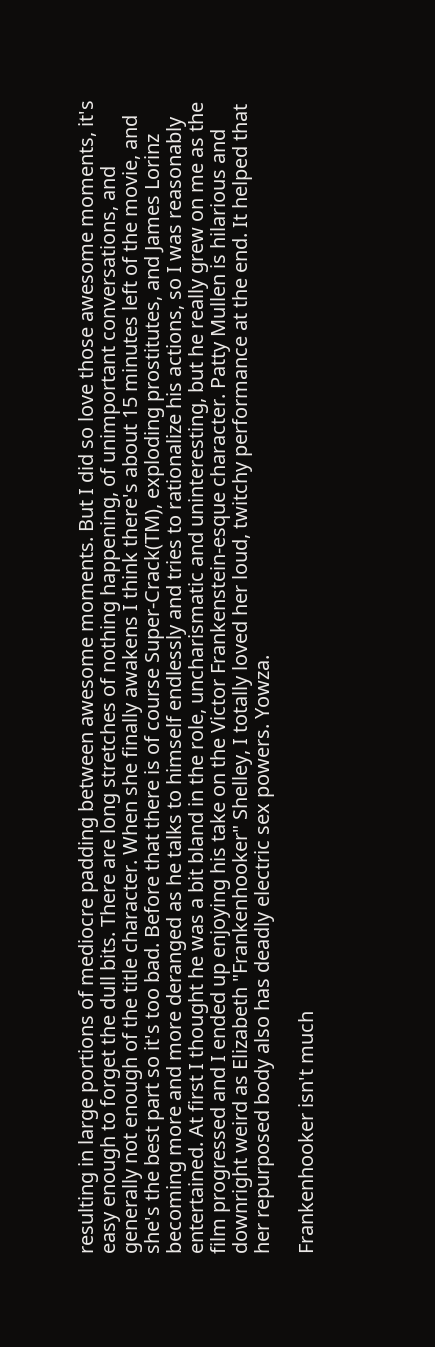resulting in large portions of mediocre padding between awesome moments. But I did so love those awesome moments, it's easy enough to forget the dull bits. There are long stretches of nothing happening, of unimportant conversations, and generally not enough of the title character. When she finally awakens I think there's about 15 minutes left of the movie, and she's the best part so it's too bad. Before that there is of course Super-Crack(TM), exploding prostitutes, and James Lorinz becoming more and more deranged as he talks to himself endlessly and tries to rationalize his actions, so I was reasonably entertained. At first I thought he was a bit bland in the role, uncharismatic and uninteresting, but he really grew on me as the film progressed and I ended up enjoying his take on the Victor Frankenstein-esque character. Patty Mullen is hilarious and downright weird as Elizabeth "Frankenhooker" Shelley, I totally loved her loud, twitchy performance at the end. It helped that her repurposed body also has deadly electric sex powers. Yowza.

Frankenhooker isn't much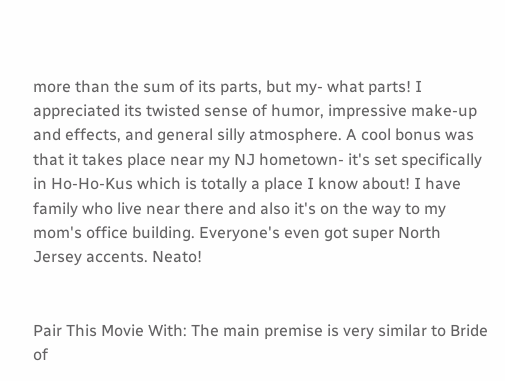more than the sum of its parts, but my- what parts! I appreciated its twisted sense of humor, impressive make-up and effects, and general silly atmosphere. A cool bonus was that it takes place near my NJ hometown- it's set specifically in Ho-Ho-Kus which is totally a place I know about! I have family who live near there and also it's on the way to my mom's office building. Everyone's even got super North Jersey accents. Neato!


Pair This Movie With: The main premise is very similar to Bride of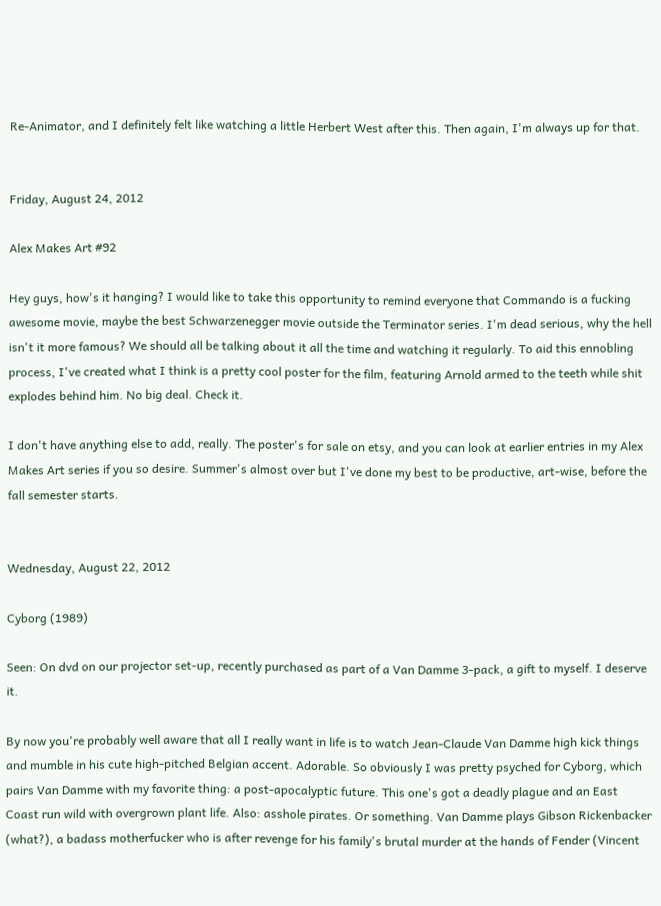Re-Animator, and I definitely felt like watching a little Herbert West after this. Then again, I'm always up for that.


Friday, August 24, 2012

Alex Makes Art #92

Hey guys, how's it hanging? I would like to take this opportunity to remind everyone that Commando is a fucking awesome movie, maybe the best Schwarzenegger movie outside the Terminator series. I'm dead serious, why the hell isn't it more famous? We should all be talking about it all the time and watching it regularly. To aid this ennobling process, I've created what I think is a pretty cool poster for the film, featuring Arnold armed to the teeth while shit explodes behind him. No big deal. Check it.

I don't have anything else to add, really. The poster's for sale on etsy, and you can look at earlier entries in my Alex Makes Art series if you so desire. Summer's almost over but I've done my best to be productive, art-wise, before the fall semester starts.


Wednesday, August 22, 2012

Cyborg (1989)

Seen: On dvd on our projector set-up, recently purchased as part of a Van Damme 3-pack, a gift to myself. I deserve it.

By now you're probably well aware that all I really want in life is to watch Jean-Claude Van Damme high kick things and mumble in his cute high-pitched Belgian accent. Adorable. So obviously I was pretty psyched for Cyborg, which pairs Van Damme with my favorite thing: a post-apocalyptic future. This one's got a deadly plague and an East Coast run wild with overgrown plant life. Also: asshole pirates. Or something. Van Damme plays Gibson Rickenbacker (what?), a badass motherfucker who is after revenge for his family's brutal murder at the hands of Fender (Vincent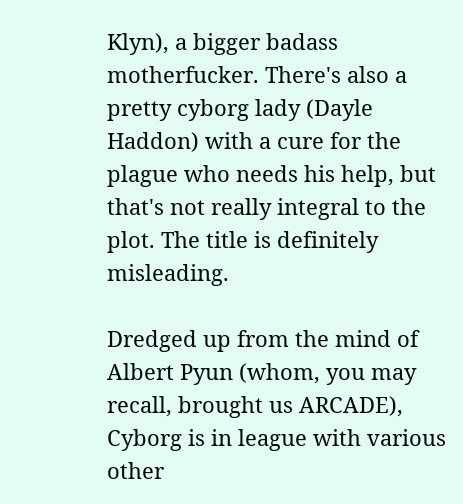Klyn), a bigger badass motherfucker. There's also a pretty cyborg lady (Dayle Haddon) with a cure for the plague who needs his help, but that's not really integral to the plot. The title is definitely misleading.

Dredged up from the mind of Albert Pyun (whom, you may recall, brought us ARCADE), Cyborg is in league with various other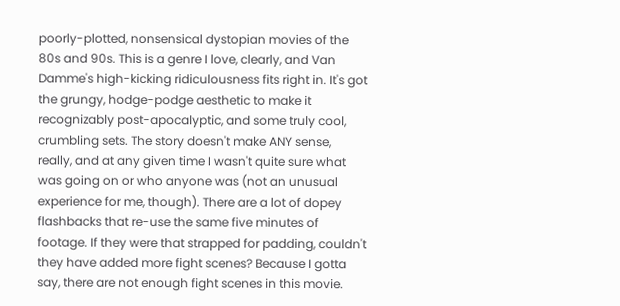poorly-plotted, nonsensical dystopian movies of the 80s and 90s. This is a genre I love, clearly, and Van Damme's high-kicking ridiculousness fits right in. It's got the grungy, hodge-podge aesthetic to make it recognizably post-apocalyptic, and some truly cool, crumbling sets. The story doesn't make ANY sense, really, and at any given time I wasn't quite sure what was going on or who anyone was (not an unusual experience for me, though). There are a lot of dopey flashbacks that re-use the same five minutes of footage. If they were that strapped for padding, couldn't they have added more fight scenes? Because I gotta say, there are not enough fight scenes in this movie.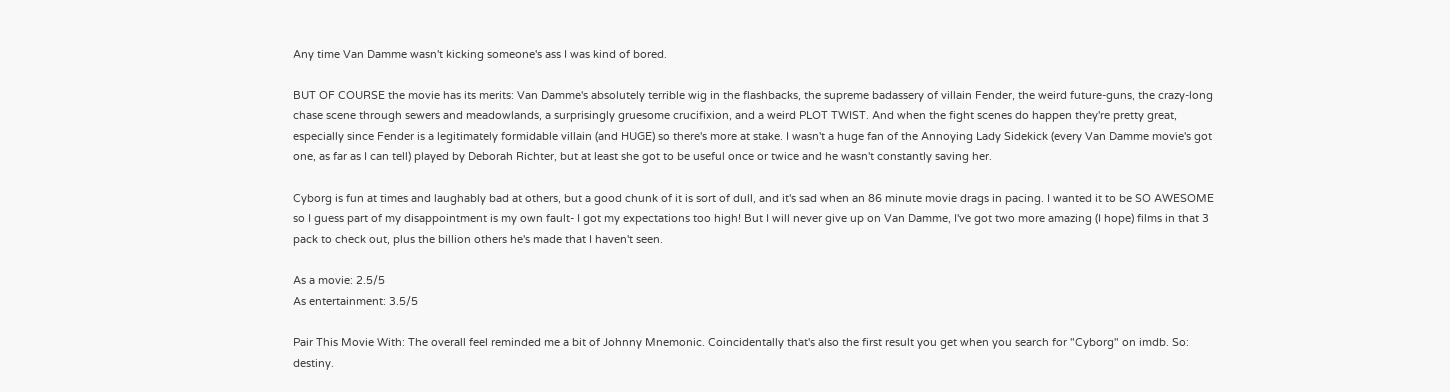Any time Van Damme wasn't kicking someone's ass I was kind of bored.

BUT OF COURSE the movie has its merits: Van Damme's absolutely terrible wig in the flashbacks, the supreme badassery of villain Fender, the weird future-guns, the crazy-long chase scene through sewers and meadowlands, a surprisingly gruesome crucifixion, and a weird PLOT TWIST. And when the fight scenes do happen they're pretty great, especially since Fender is a legitimately formidable villain (and HUGE) so there's more at stake. I wasn't a huge fan of the Annoying Lady Sidekick (every Van Damme movie's got one, as far as I can tell) played by Deborah Richter, but at least she got to be useful once or twice and he wasn't constantly saving her.

Cyborg is fun at times and laughably bad at others, but a good chunk of it is sort of dull, and it's sad when an 86 minute movie drags in pacing. I wanted it to be SO AWESOME so I guess part of my disappointment is my own fault- I got my expectations too high! But I will never give up on Van Damme, I've got two more amazing (I hope) films in that 3 pack to check out, plus the billion others he's made that I haven't seen.

As a movie: 2.5/5
As entertainment: 3.5/5

Pair This Movie With: The overall feel reminded me a bit of Johnny Mnemonic. Coincidentally that's also the first result you get when you search for "Cyborg" on imdb. So: destiny.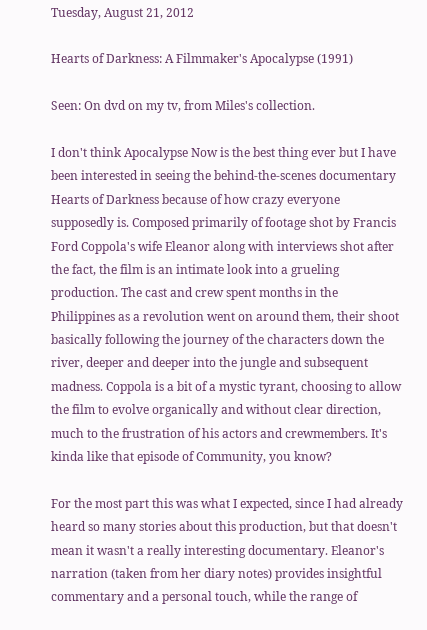Tuesday, August 21, 2012

Hearts of Darkness: A Filmmaker's Apocalypse (1991)

Seen: On dvd on my tv, from Miles's collection.

I don't think Apocalypse Now is the best thing ever but I have been interested in seeing the behind-the-scenes documentary Hearts of Darkness because of how crazy everyone supposedly is. Composed primarily of footage shot by Francis Ford Coppola's wife Eleanor along with interviews shot after the fact, the film is an intimate look into a grueling production. The cast and crew spent months in the Philippines as a revolution went on around them, their shoot basically following the journey of the characters down the river, deeper and deeper into the jungle and subsequent madness. Coppola is a bit of a mystic tyrant, choosing to allow the film to evolve organically and without clear direction, much to the frustration of his actors and crewmembers. It's kinda like that episode of Community, you know?

For the most part this was what I expected, since I had already heard so many stories about this production, but that doesn't mean it wasn't a really interesting documentary. Eleanor's narration (taken from her diary notes) provides insightful commentary and a personal touch, while the range of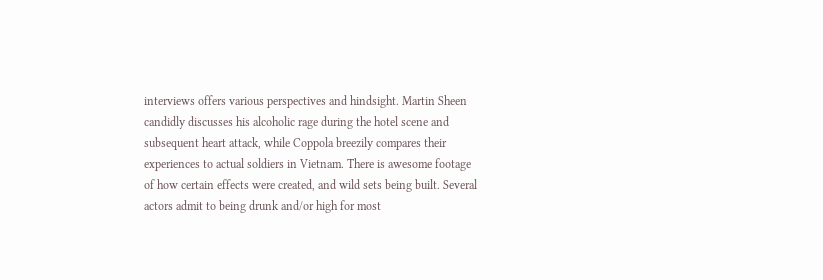interviews offers various perspectives and hindsight. Martin Sheen candidly discusses his alcoholic rage during the hotel scene and subsequent heart attack, while Coppola breezily compares their experiences to actual soldiers in Vietnam. There is awesome footage of how certain effects were created, and wild sets being built. Several actors admit to being drunk and/or high for most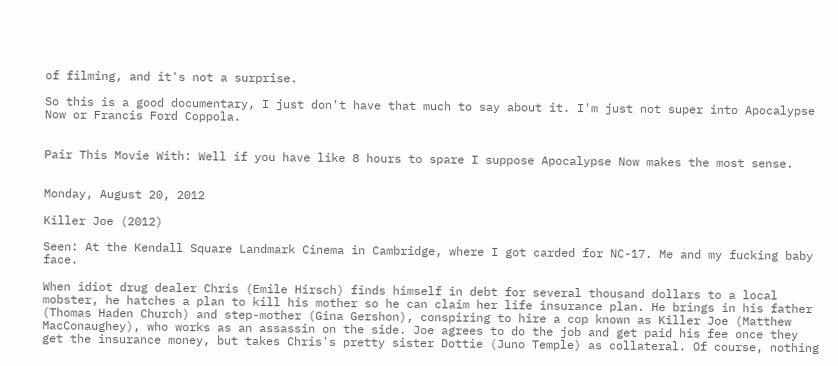of filming, and it's not a surprise.

So this is a good documentary, I just don't have that much to say about it. I'm just not super into Apocalypse Now or Francis Ford Coppola.


Pair This Movie With: Well if you have like 8 hours to spare I suppose Apocalypse Now makes the most sense.


Monday, August 20, 2012

Killer Joe (2012)

Seen: At the Kendall Square Landmark Cinema in Cambridge, where I got carded for NC-17. Me and my fucking baby face.

When idiot drug dealer Chris (Emile Hirsch) finds himself in debt for several thousand dollars to a local mobster, he hatches a plan to kill his mother so he can claim her life insurance plan. He brings in his father (Thomas Haden Church) and step-mother (Gina Gershon), conspiring to hire a cop known as Killer Joe (Matthew MacConaughey), who works as an assassin on the side. Joe agrees to do the job and get paid his fee once they get the insurance money, but takes Chris's pretty sister Dottie (Juno Temple) as collateral. Of course, nothing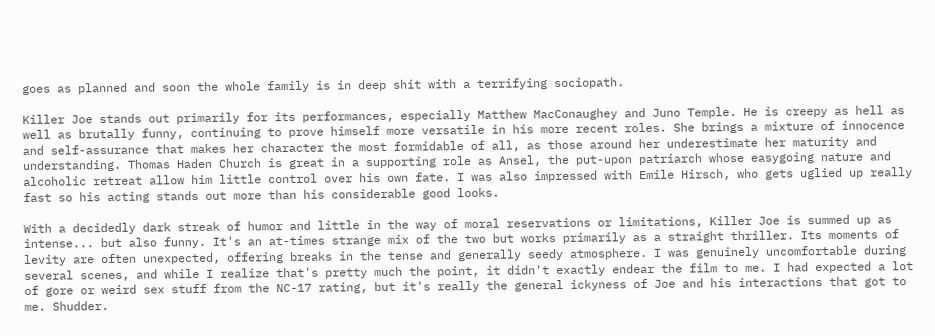goes as planned and soon the whole family is in deep shit with a terrifying sociopath.

Killer Joe stands out primarily for its performances, especially Matthew MacConaughey and Juno Temple. He is creepy as hell as well as brutally funny, continuing to prove himself more versatile in his more recent roles. She brings a mixture of innocence and self-assurance that makes her character the most formidable of all, as those around her underestimate her maturity and understanding. Thomas Haden Church is great in a supporting role as Ansel, the put-upon patriarch whose easygoing nature and alcoholic retreat allow him little control over his own fate. I was also impressed with Emile Hirsch, who gets uglied up really fast so his acting stands out more than his considerable good looks.

With a decidedly dark streak of humor and little in the way of moral reservations or limitations, Killer Joe is summed up as intense... but also funny. It's an at-times strange mix of the two but works primarily as a straight thriller. Its moments of levity are often unexpected, offering breaks in the tense and generally seedy atmosphere. I was genuinely uncomfortable during several scenes, and while I realize that's pretty much the point, it didn't exactly endear the film to me. I had expected a lot of gore or weird sex stuff from the NC-17 rating, but it's really the general ickyness of Joe and his interactions that got to me. Shudder.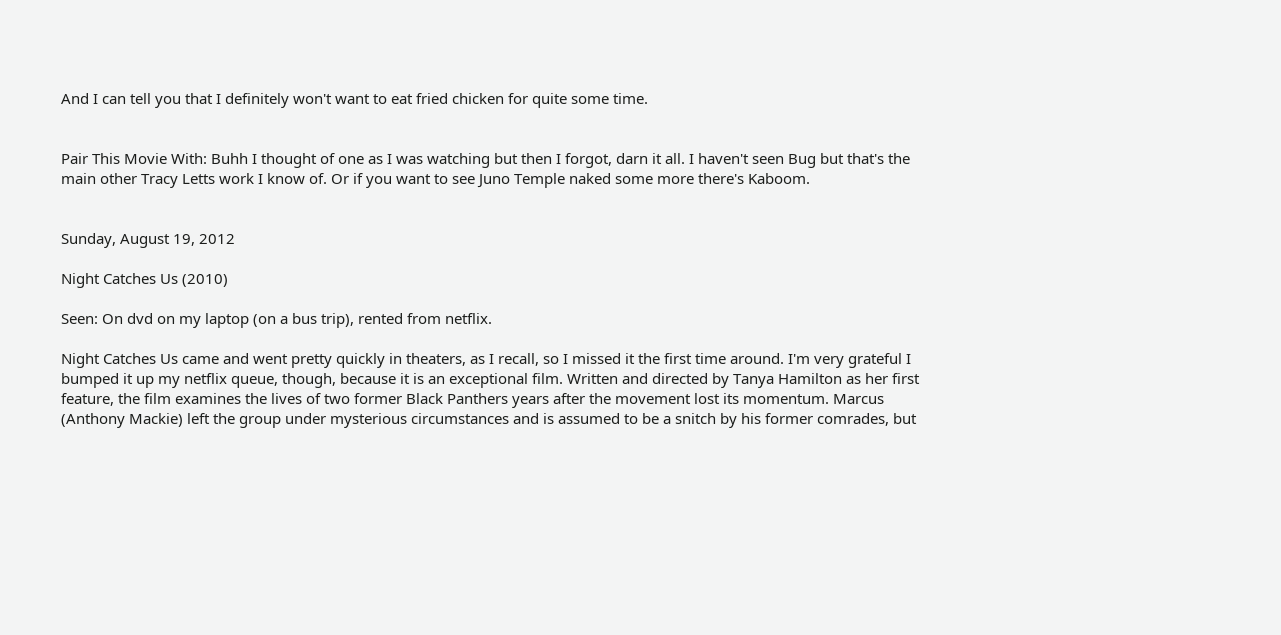And I can tell you that I definitely won't want to eat fried chicken for quite some time.


Pair This Movie With: Buhh I thought of one as I was watching but then I forgot, darn it all. I haven't seen Bug but that's the main other Tracy Letts work I know of. Or if you want to see Juno Temple naked some more there's Kaboom.


Sunday, August 19, 2012

Night Catches Us (2010)

Seen: On dvd on my laptop (on a bus trip), rented from netflix.

Night Catches Us came and went pretty quickly in theaters, as I recall, so I missed it the first time around. I'm very grateful I bumped it up my netflix queue, though, because it is an exceptional film. Written and directed by Tanya Hamilton as her first feature, the film examines the lives of two former Black Panthers years after the movement lost its momentum. Marcus (Anthony Mackie) left the group under mysterious circumstances and is assumed to be a snitch by his former comrades, but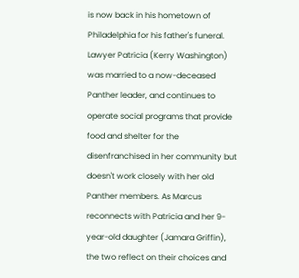is now back in his hometown of Philadelphia for his father's funeral. Lawyer Patricia (Kerry Washington) was married to a now-deceased Panther leader, and continues to operate social programs that provide food and shelter for the disenfranchised in her community but doesn't work closely with her old Panther members. As Marcus reconnects with Patricia and her 9-year-old daughter (Jamara Griffin), the two reflect on their choices and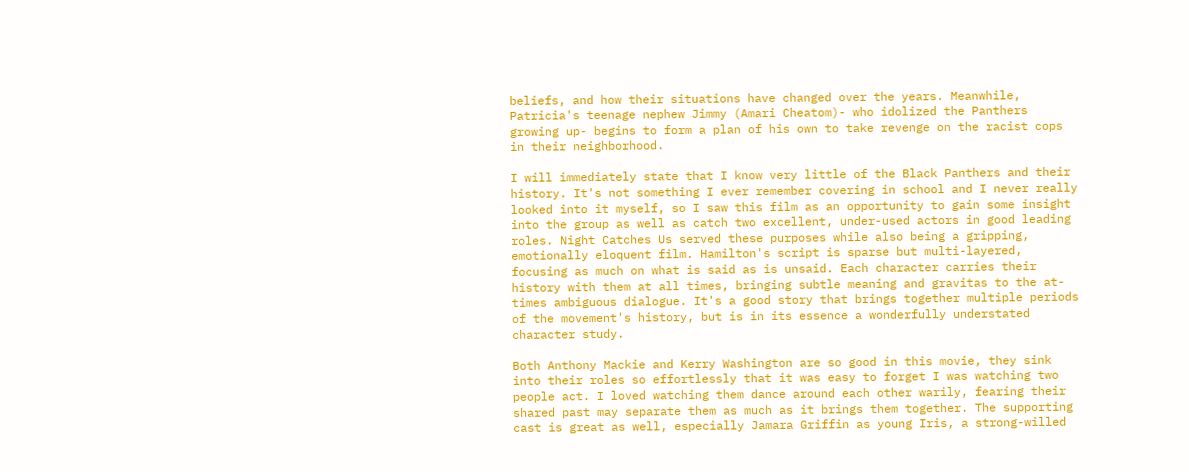beliefs, and how their situations have changed over the years. Meanwhile, Patricia's teenage nephew Jimmy (Amari Cheatom)- who idolized the Panthers growing up- begins to form a plan of his own to take revenge on the racist cops in their neighborhood.

I will immediately state that I know very little of the Black Panthers and their history. It's not something I ever remember covering in school and I never really looked into it myself, so I saw this film as an opportunity to gain some insight into the group as well as catch two excellent, under-used actors in good leading roles. Night Catches Us served these purposes while also being a gripping, emotionally eloquent film. Hamilton's script is sparse but multi-layered, focusing as much on what is said as is unsaid. Each character carries their history with them at all times, bringing subtle meaning and gravitas to the at-times ambiguous dialogue. It's a good story that brings together multiple periods of the movement's history, but is in its essence a wonderfully understated character study.

Both Anthony Mackie and Kerry Washington are so good in this movie, they sink into their roles so effortlessly that it was easy to forget I was watching two people act. I loved watching them dance around each other warily, fearing their shared past may separate them as much as it brings them together. The supporting cast is great as well, especially Jamara Griffin as young Iris, a strong-willed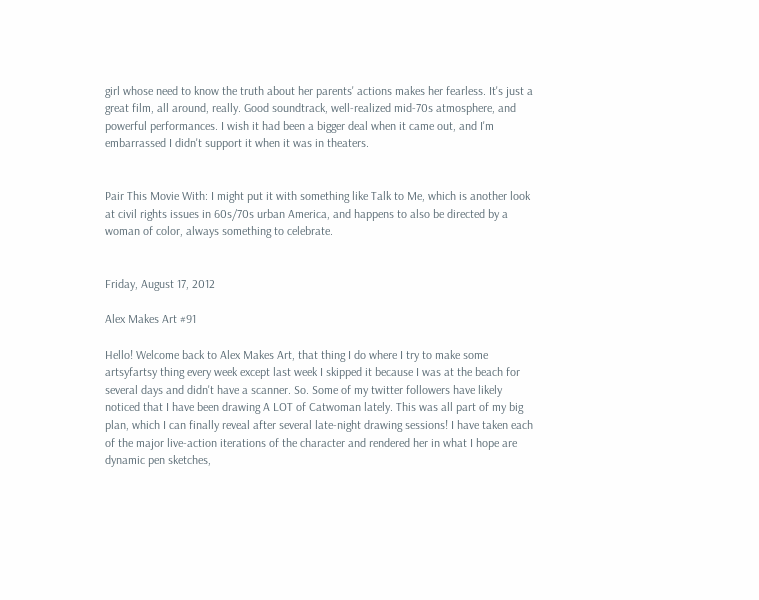girl whose need to know the truth about her parents' actions makes her fearless. It's just a great film, all around, really. Good soundtrack, well-realized mid-70s atmosphere, and powerful performances. I wish it had been a bigger deal when it came out, and I'm embarrassed I didn't support it when it was in theaters.


Pair This Movie With: I might put it with something like Talk to Me, which is another look at civil rights issues in 60s/70s urban America, and happens to also be directed by a woman of color, always something to celebrate.


Friday, August 17, 2012

Alex Makes Art #91

Hello! Welcome back to Alex Makes Art, that thing I do where I try to make some artsyfartsy thing every week except last week I skipped it because I was at the beach for several days and didn't have a scanner. So. Some of my twitter followers have likely noticed that I have been drawing A LOT of Catwoman lately. This was all part of my big plan, which I can finally reveal after several late-night drawing sessions! I have taken each of the major live-action iterations of the character and rendered her in what I hope are dynamic pen sketches,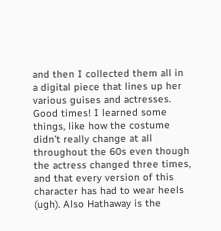and then I collected them all in a digital piece that lines up her various guises and actresses. Good times! I learned some things, like how the costume didn't really change at all throughout the 60s even though the actress changed three times, and that every version of this character has had to wear heels (ugh). Also Hathaway is the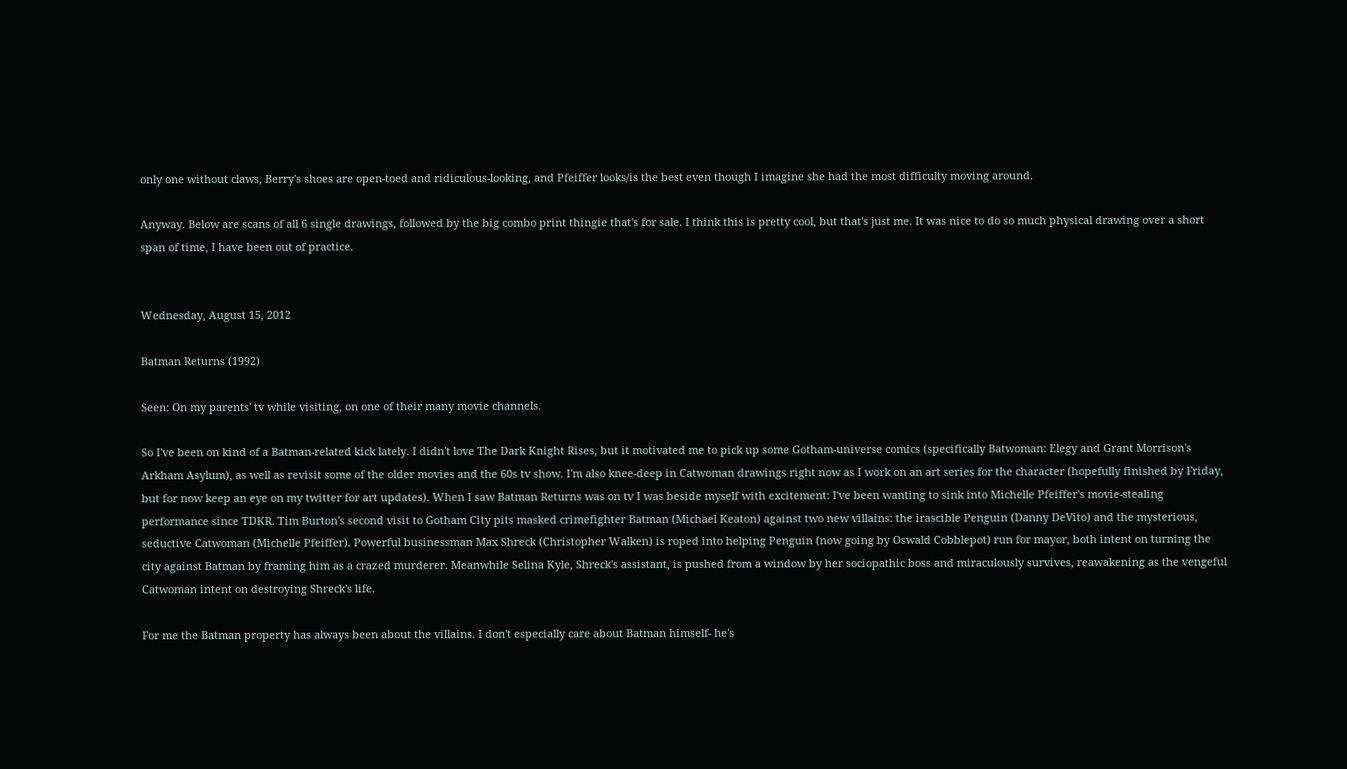only one without claws, Berry's shoes are open-toed and ridiculous-looking, and Pfeiffer looks/is the best even though I imagine she had the most difficulty moving around.

Anyway. Below are scans of all 6 single drawings, followed by the big combo print thingie that's for sale. I think this is pretty cool, but that's just me. It was nice to do so much physical drawing over a short span of time, I have been out of practice.


Wednesday, August 15, 2012

Batman Returns (1992)

Seen: On my parents' tv while visiting, on one of their many movie channels.

So I've been on kind of a Batman-related kick lately. I didn't love The Dark Knight Rises, but it motivated me to pick up some Gotham-universe comics (specifically Batwoman: Elegy and Grant Morrison's Arkham Asylum), as well as revisit some of the older movies and the 60s tv show. I'm also knee-deep in Catwoman drawings right now as I work on an art series for the character (hopefully finished by Friday, but for now keep an eye on my twitter for art updates). When I saw Batman Returns was on tv I was beside myself with excitement: I've been wanting to sink into Michelle Pfeiffer's movie-stealing performance since TDKR. Tim Burton's second visit to Gotham City pits masked crimefighter Batman (Michael Keaton) against two new villains: the irascible Penguin (Danny DeVito) and the mysterious, seductive Catwoman (Michelle Pfeiffer). Powerful businessman Max Shreck (Christopher Walken) is roped into helping Penguin (now going by Oswald Cobblepot) run for mayor, both intent on turning the city against Batman by framing him as a crazed murderer. Meanwhile Selina Kyle, Shreck's assistant, is pushed from a window by her sociopathic boss and miraculously survives, reawakening as the vengeful Catwoman intent on destroying Shreck's life.

For me the Batman property has always been about the villains. I don't especially care about Batman himself- he's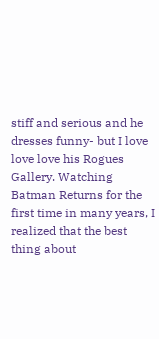stiff and serious and he dresses funny- but I love love love his Rogues Gallery. Watching Batman Returns for the first time in many years, I realized that the best thing about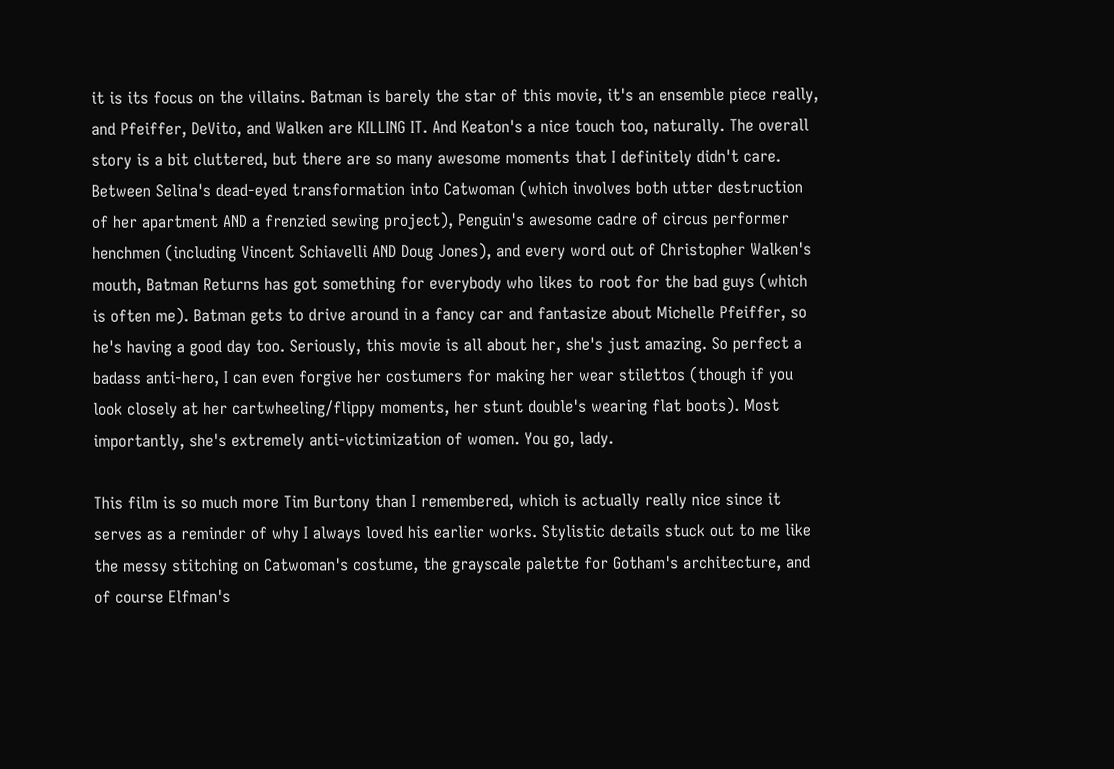it is its focus on the villains. Batman is barely the star of this movie, it's an ensemble piece really, and Pfeiffer, DeVito, and Walken are KILLING IT. And Keaton's a nice touch too, naturally. The overall story is a bit cluttered, but there are so many awesome moments that I definitely didn't care. Between Selina's dead-eyed transformation into Catwoman (which involves both utter destruction of her apartment AND a frenzied sewing project), Penguin's awesome cadre of circus performer henchmen (including Vincent Schiavelli AND Doug Jones), and every word out of Christopher Walken's mouth, Batman Returns has got something for everybody who likes to root for the bad guys (which is often me). Batman gets to drive around in a fancy car and fantasize about Michelle Pfeiffer, so he's having a good day too. Seriously, this movie is all about her, she's just amazing. So perfect a badass anti-hero, I can even forgive her costumers for making her wear stilettos (though if you look closely at her cartwheeling/flippy moments, her stunt double's wearing flat boots). Most importantly, she's extremely anti-victimization of women. You go, lady.

This film is so much more Tim Burtony than I remembered, which is actually really nice since it serves as a reminder of why I always loved his earlier works. Stylistic details stuck out to me like the messy stitching on Catwoman's costume, the grayscale palette for Gotham's architecture, and of course Elfman's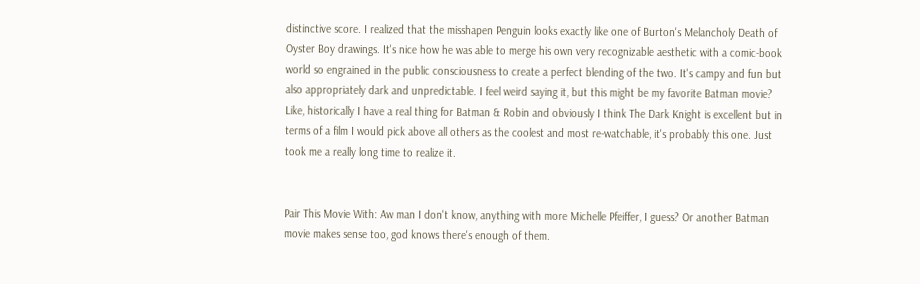distinctive score. I realized that the misshapen Penguin looks exactly like one of Burton's Melancholy Death of Oyster Boy drawings. It's nice how he was able to merge his own very recognizable aesthetic with a comic-book world so engrained in the public consciousness to create a perfect blending of the two. It's campy and fun but also appropriately dark and unpredictable. I feel weird saying it, but this might be my favorite Batman movie? Like, historically I have a real thing for Batman & Robin and obviously I think The Dark Knight is excellent but in terms of a film I would pick above all others as the coolest and most re-watchable, it's probably this one. Just took me a really long time to realize it.


Pair This Movie With: Aw man I don't know, anything with more Michelle Pfeiffer, I guess? Or another Batman movie makes sense too, god knows there's enough of them.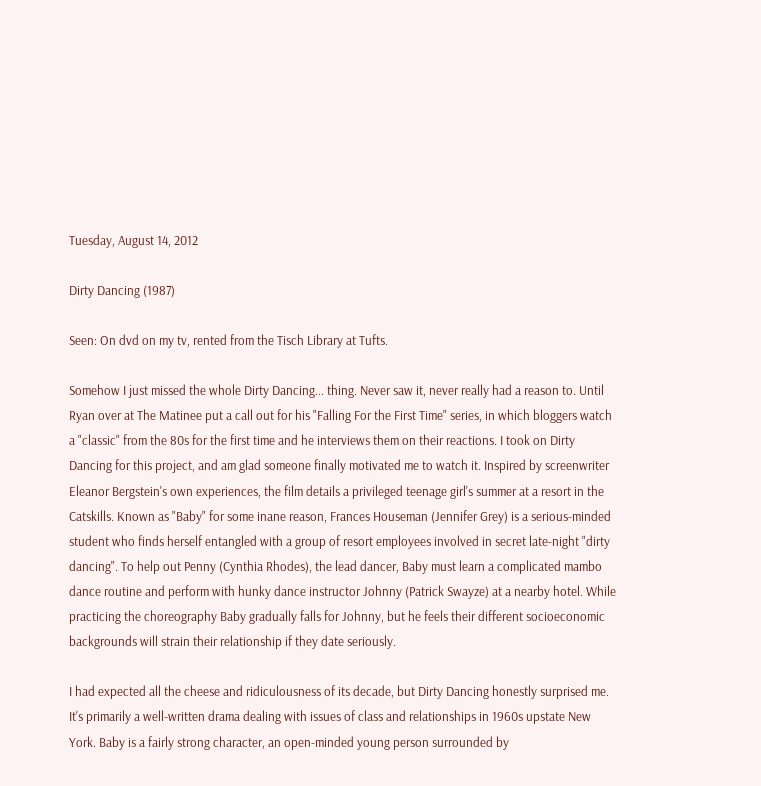Tuesday, August 14, 2012

Dirty Dancing (1987)

Seen: On dvd on my tv, rented from the Tisch Library at Tufts.

Somehow I just missed the whole Dirty Dancing... thing. Never saw it, never really had a reason to. Until Ryan over at The Matinee put a call out for his "Falling For the First Time" series, in which bloggers watch a "classic" from the 80s for the first time and he interviews them on their reactions. I took on Dirty Dancing for this project, and am glad someone finally motivated me to watch it. Inspired by screenwriter Eleanor Bergstein's own experiences, the film details a privileged teenage girl's summer at a resort in the Catskills. Known as "Baby" for some inane reason, Frances Houseman (Jennifer Grey) is a serious-minded student who finds herself entangled with a group of resort employees involved in secret late-night "dirty dancing". To help out Penny (Cynthia Rhodes), the lead dancer, Baby must learn a complicated mambo dance routine and perform with hunky dance instructor Johnny (Patrick Swayze) at a nearby hotel. While practicing the choreography Baby gradually falls for Johnny, but he feels their different socioeconomic backgrounds will strain their relationship if they date seriously.

I had expected all the cheese and ridiculousness of its decade, but Dirty Dancing honestly surprised me. It's primarily a well-written drama dealing with issues of class and relationships in 1960s upstate New York. Baby is a fairly strong character, an open-minded young person surrounded by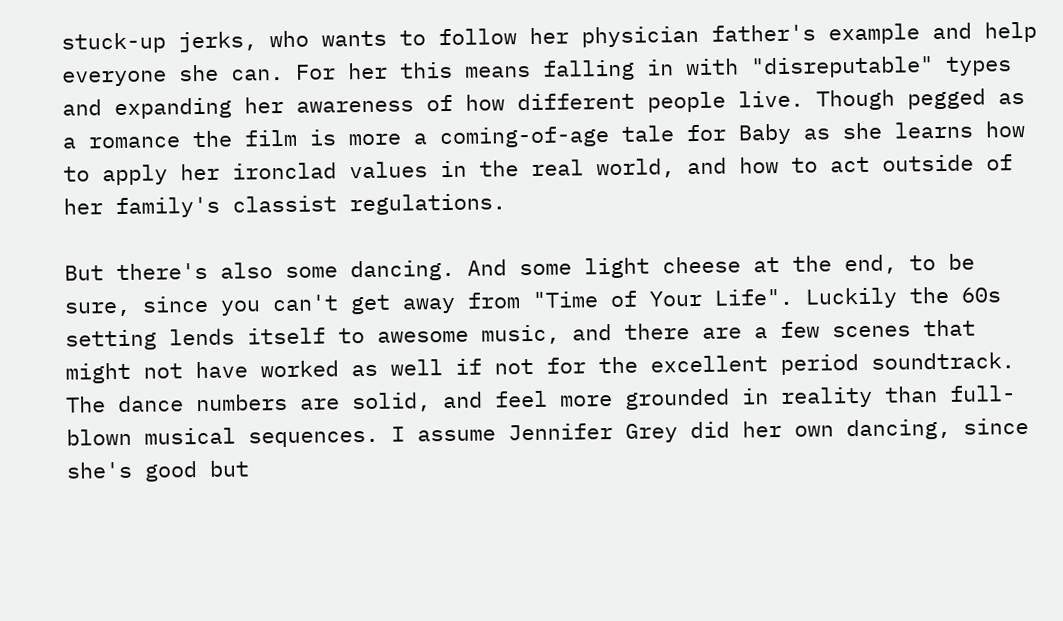stuck-up jerks, who wants to follow her physician father's example and help everyone she can. For her this means falling in with "disreputable" types and expanding her awareness of how different people live. Though pegged as a romance the film is more a coming-of-age tale for Baby as she learns how to apply her ironclad values in the real world, and how to act outside of her family's classist regulations.

But there's also some dancing. And some light cheese at the end, to be sure, since you can't get away from "Time of Your Life". Luckily the 60s setting lends itself to awesome music, and there are a few scenes that might not have worked as well if not for the excellent period soundtrack. The dance numbers are solid, and feel more grounded in reality than full-blown musical sequences. I assume Jennifer Grey did her own dancing, since she's good but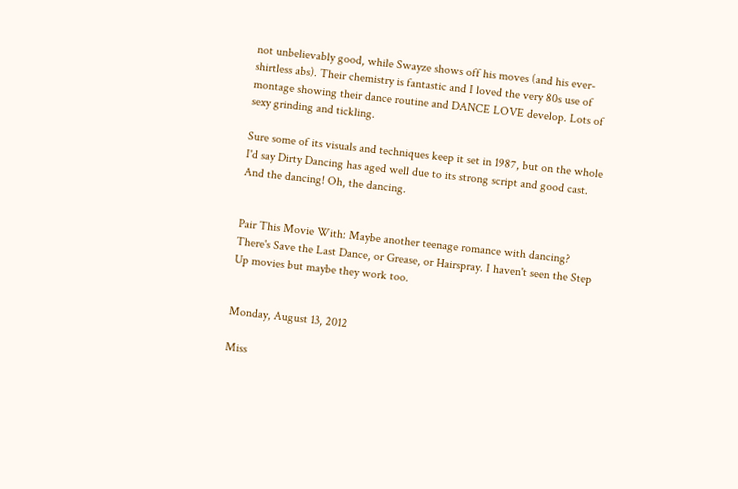not unbelievably good, while Swayze shows off his moves (and his ever-shirtless abs). Their chemistry is fantastic and I loved the very 80s use of montage showing their dance routine and DANCE LOVE develop. Lots of sexy grinding and tickling.

Sure some of its visuals and techniques keep it set in 1987, but on the whole I'd say Dirty Dancing has aged well due to its strong script and good cast. And the dancing! Oh, the dancing.


Pair This Movie With: Maybe another teenage romance with dancing? There's Save the Last Dance, or Grease, or Hairspray. I haven't seen the Step Up movies but maybe they work too.


Monday, August 13, 2012

Miss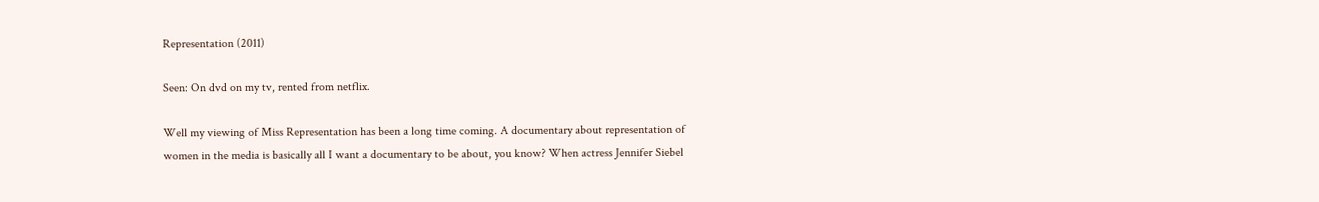Representation (2011)

Seen: On dvd on my tv, rented from netflix.

Well my viewing of Miss Representation has been a long time coming. A documentary about representation of women in the media is basically all I want a documentary to be about, you know? When actress Jennifer Siebel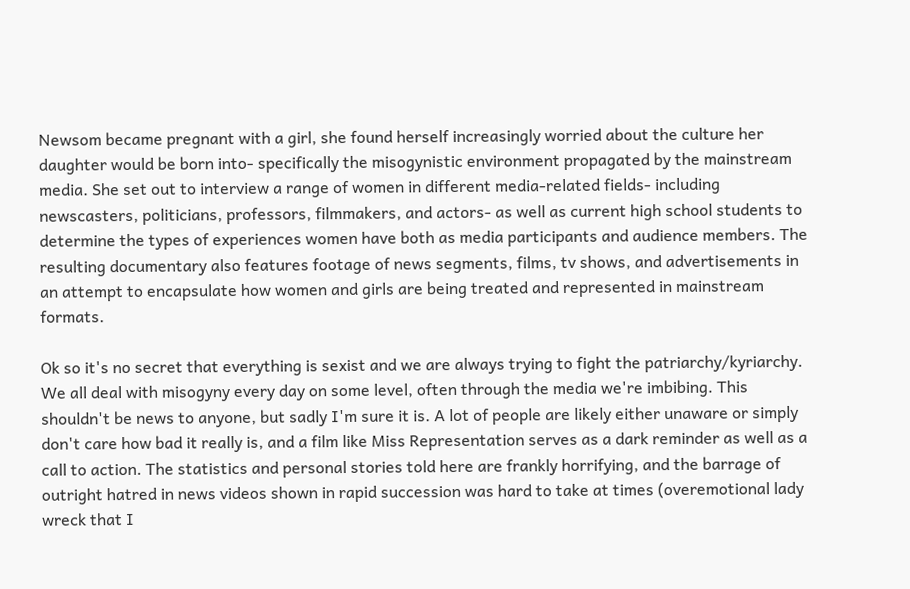Newsom became pregnant with a girl, she found herself increasingly worried about the culture her daughter would be born into- specifically the misogynistic environment propagated by the mainstream media. She set out to interview a range of women in different media-related fields- including newscasters, politicians, professors, filmmakers, and actors- as well as current high school students to determine the types of experiences women have both as media participants and audience members. The resulting documentary also features footage of news segments, films, tv shows, and advertisements in an attempt to encapsulate how women and girls are being treated and represented in mainstream formats.

Ok so it's no secret that everything is sexist and we are always trying to fight the patriarchy/kyriarchy. We all deal with misogyny every day on some level, often through the media we're imbibing. This shouldn't be news to anyone, but sadly I'm sure it is. A lot of people are likely either unaware or simply don't care how bad it really is, and a film like Miss Representation serves as a dark reminder as well as a call to action. The statistics and personal stories told here are frankly horrifying, and the barrage of outright hatred in news videos shown in rapid succession was hard to take at times (overemotional lady wreck that I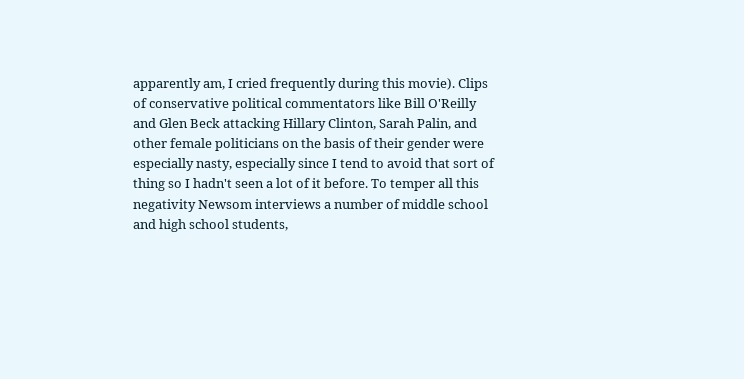apparently am, I cried frequently during this movie). Clips of conservative political commentators like Bill O'Reilly and Glen Beck attacking Hillary Clinton, Sarah Palin, and other female politicians on the basis of their gender were especially nasty, especially since I tend to avoid that sort of thing so I hadn't seen a lot of it before. To temper all this negativity Newsom interviews a number of middle school and high school students,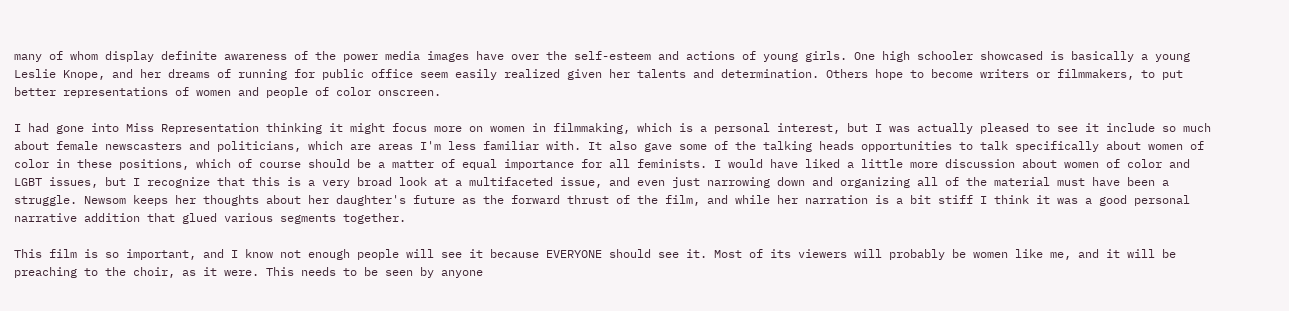many of whom display definite awareness of the power media images have over the self-esteem and actions of young girls. One high schooler showcased is basically a young Leslie Knope, and her dreams of running for public office seem easily realized given her talents and determination. Others hope to become writers or filmmakers, to put better representations of women and people of color onscreen.

I had gone into Miss Representation thinking it might focus more on women in filmmaking, which is a personal interest, but I was actually pleased to see it include so much about female newscasters and politicians, which are areas I'm less familiar with. It also gave some of the talking heads opportunities to talk specifically about women of color in these positions, which of course should be a matter of equal importance for all feminists. I would have liked a little more discussion about women of color and LGBT issues, but I recognize that this is a very broad look at a multifaceted issue, and even just narrowing down and organizing all of the material must have been a struggle. Newsom keeps her thoughts about her daughter's future as the forward thrust of the film, and while her narration is a bit stiff I think it was a good personal narrative addition that glued various segments together.

This film is so important, and I know not enough people will see it because EVERYONE should see it. Most of its viewers will probably be women like me, and it will be preaching to the choir, as it were. This needs to be seen by anyone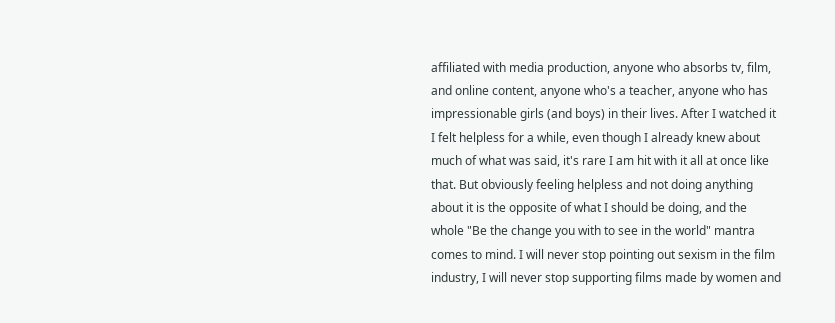affiliated with media production, anyone who absorbs tv, film, and online content, anyone who's a teacher, anyone who has impressionable girls (and boys) in their lives. After I watched it I felt helpless for a while, even though I already knew about much of what was said, it's rare I am hit with it all at once like that. But obviously feeling helpless and not doing anything about it is the opposite of what I should be doing, and the whole "Be the change you with to see in the world" mantra comes to mind. I will never stop pointing out sexism in the film industry, I will never stop supporting films made by women and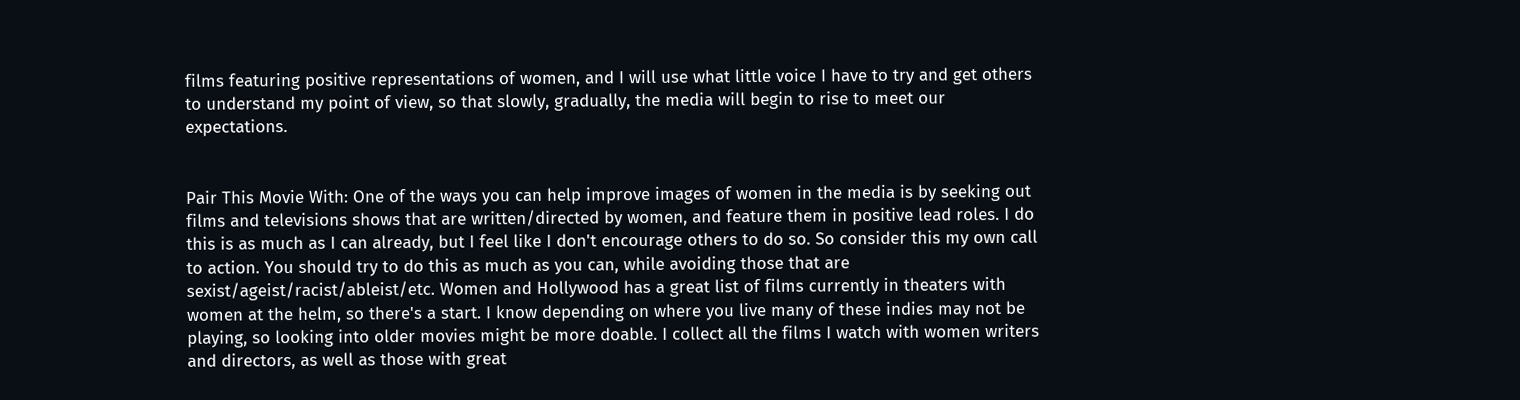films featuring positive representations of women, and I will use what little voice I have to try and get others to understand my point of view, so that slowly, gradually, the media will begin to rise to meet our expectations.


Pair This Movie With: One of the ways you can help improve images of women in the media is by seeking out films and televisions shows that are written/directed by women, and feature them in positive lead roles. I do this is as much as I can already, but I feel like I don't encourage others to do so. So consider this my own call to action. You should try to do this as much as you can, while avoiding those that are sexist/ageist/racist/ableist/etc. Women and Hollywood has a great list of films currently in theaters with women at the helm, so there's a start. I know depending on where you live many of these indies may not be playing, so looking into older movies might be more doable. I collect all the films I watch with women writers and directors, as well as those with great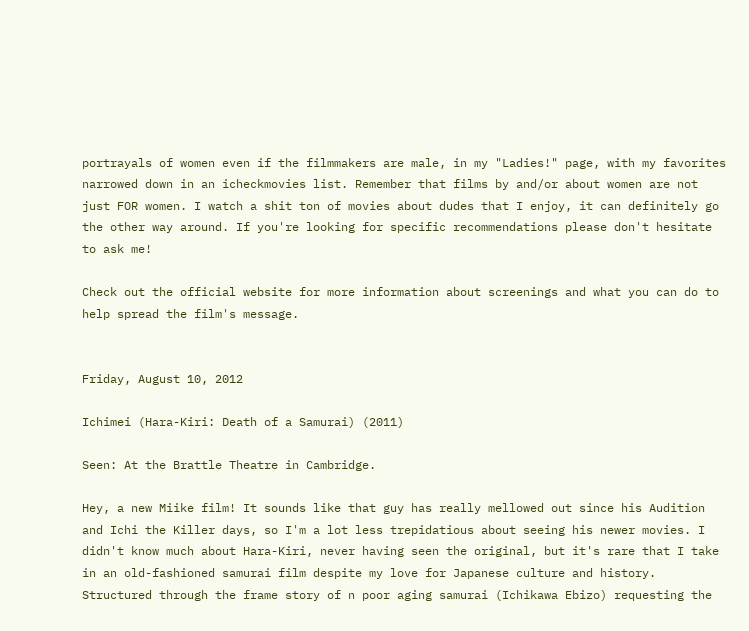portrayals of women even if the filmmakers are male, in my "Ladies!" page, with my favorites narrowed down in an icheckmovies list. Remember that films by and/or about women are not just FOR women. I watch a shit ton of movies about dudes that I enjoy, it can definitely go the other way around. If you're looking for specific recommendations please don't hesitate to ask me!

Check out the official website for more information about screenings and what you can do to help spread the film's message.


Friday, August 10, 2012

Ichimei (Hara-Kiri: Death of a Samurai) (2011)

Seen: At the Brattle Theatre in Cambridge.

Hey, a new Miike film! It sounds like that guy has really mellowed out since his Audition and Ichi the Killer days, so I'm a lot less trepidatious about seeing his newer movies. I didn't know much about Hara-Kiri, never having seen the original, but it's rare that I take in an old-fashioned samurai film despite my love for Japanese culture and history. Structured through the frame story of n poor aging samurai (Ichikawa Ebizo) requesting the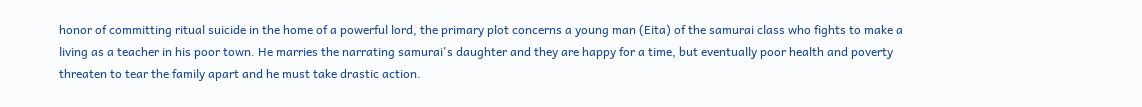honor of committing ritual suicide in the home of a powerful lord, the primary plot concerns a young man (Eita) of the samurai class who fights to make a living as a teacher in his poor town. He marries the narrating samurai's daughter and they are happy for a time, but eventually poor health and poverty threaten to tear the family apart and he must take drastic action.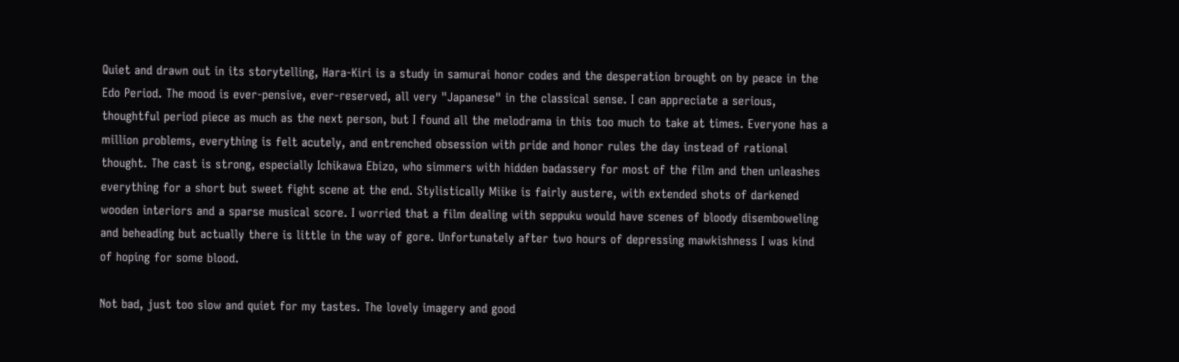Quiet and drawn out in its storytelling, Hara-Kiri is a study in samurai honor codes and the desperation brought on by peace in the Edo Period. The mood is ever-pensive, ever-reserved, all very "Japanese" in the classical sense. I can appreciate a serious, thoughtful period piece as much as the next person, but I found all the melodrama in this too much to take at times. Everyone has a million problems, everything is felt acutely, and entrenched obsession with pride and honor rules the day instead of rational thought. The cast is strong, especially Ichikawa Ebizo, who simmers with hidden badassery for most of the film and then unleashes everything for a short but sweet fight scene at the end. Stylistically Miike is fairly austere, with extended shots of darkened wooden interiors and a sparse musical score. I worried that a film dealing with seppuku would have scenes of bloody disemboweling and beheading but actually there is little in the way of gore. Unfortunately after two hours of depressing mawkishness I was kind of hoping for some blood.

Not bad, just too slow and quiet for my tastes. The lovely imagery and good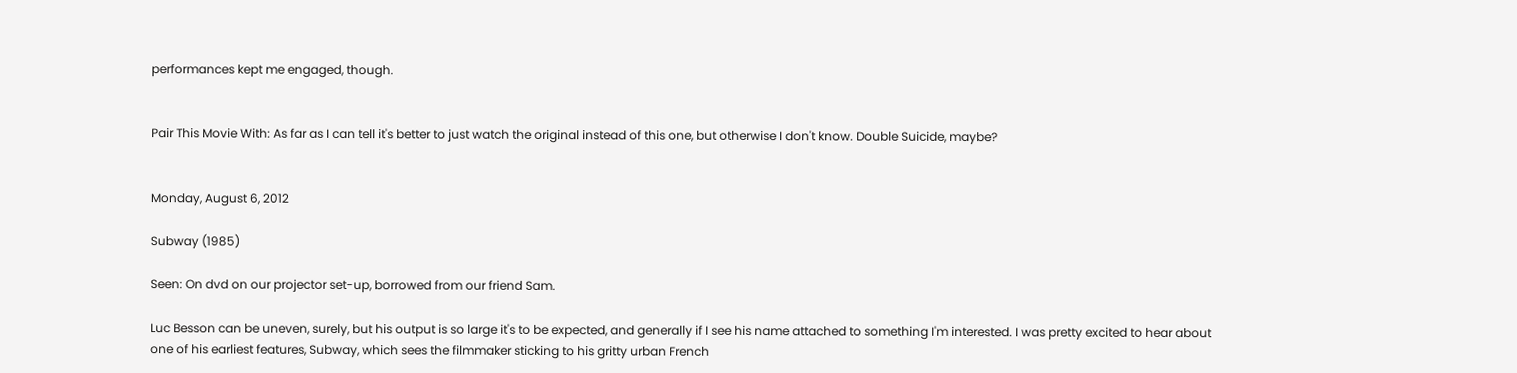performances kept me engaged, though.


Pair This Movie With: As far as I can tell it's better to just watch the original instead of this one, but otherwise I don't know. Double Suicide, maybe?


Monday, August 6, 2012

Subway (1985)

Seen: On dvd on our projector set-up, borrowed from our friend Sam.

Luc Besson can be uneven, surely, but his output is so large it's to be expected, and generally if I see his name attached to something I'm interested. I was pretty excited to hear about one of his earliest features, Subway, which sees the filmmaker sticking to his gritty urban French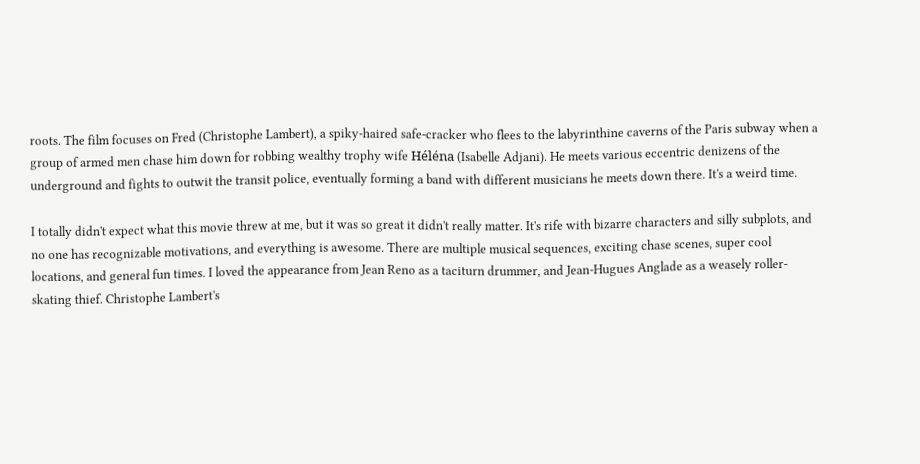roots. The film focuses on Fred (Christophe Lambert), a spiky-haired safe-cracker who flees to the labyrinthine caverns of the Paris subway when a group of armed men chase him down for robbing wealthy trophy wife Héléna (Isabelle Adjani). He meets various eccentric denizens of the underground and fights to outwit the transit police, eventually forming a band with different musicians he meets down there. It's a weird time.

I totally didn't expect what this movie threw at me, but it was so great it didn't really matter. It's rife with bizarre characters and silly subplots, and no one has recognizable motivations, and everything is awesome. There are multiple musical sequences, exciting chase scenes, super cool locations, and general fun times. I loved the appearance from Jean Reno as a taciturn drummer, and Jean-Hugues Anglade as a weasely roller-skating thief. Christophe Lambert's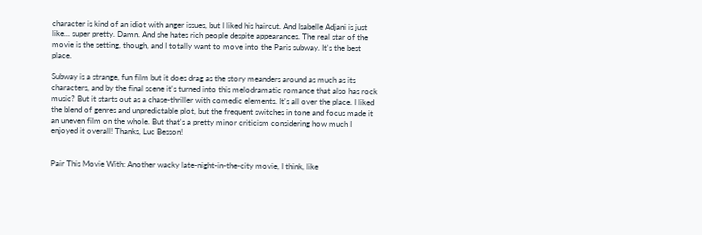character is kind of an idiot with anger issues, but I liked his haircut. And Isabelle Adjani is just like... super pretty. Damn. And she hates rich people despite appearances. The real star of the movie is the setting, though, and I totally want to move into the Paris subway. It's the best place.

Subway is a strange, fun film but it does drag as the story meanders around as much as its characters, and by the final scene it's turned into this melodramatic romance that also has rock music? But it starts out as a chase-thriller with comedic elements. It's all over the place. I liked the blend of genres and unpredictable plot, but the frequent switches in tone and focus made it an uneven film on the whole. But that's a pretty minor criticism considering how much I enjoyed it overall! Thanks, Luc Besson!


Pair This Movie With: Another wacky late-night-in-the-city movie, I think, like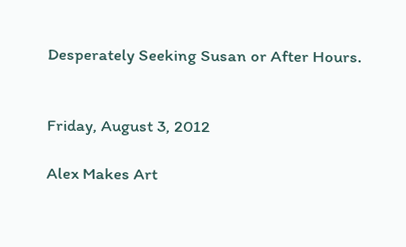Desperately Seeking Susan or After Hours.


Friday, August 3, 2012

Alex Makes Art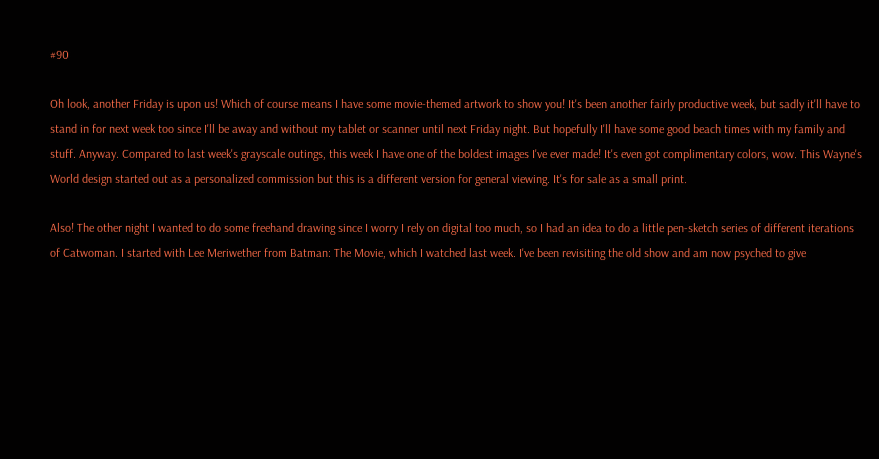#90

Oh look, another Friday is upon us! Which of course means I have some movie-themed artwork to show you! It's been another fairly productive week, but sadly it'll have to stand in for next week too since I'll be away and without my tablet or scanner until next Friday night. But hopefully I'll have some good beach times with my family and stuff. Anyway. Compared to last week's grayscale outings, this week I have one of the boldest images I've ever made! It's even got complimentary colors, wow. This Wayne's World design started out as a personalized commission but this is a different version for general viewing. It's for sale as a small print.

Also! The other night I wanted to do some freehand drawing since I worry I rely on digital too much, so I had an idea to do a little pen-sketch series of different iterations of Catwoman. I started with Lee Meriwether from Batman: The Movie, which I watched last week. I've been revisiting the old show and am now psyched to give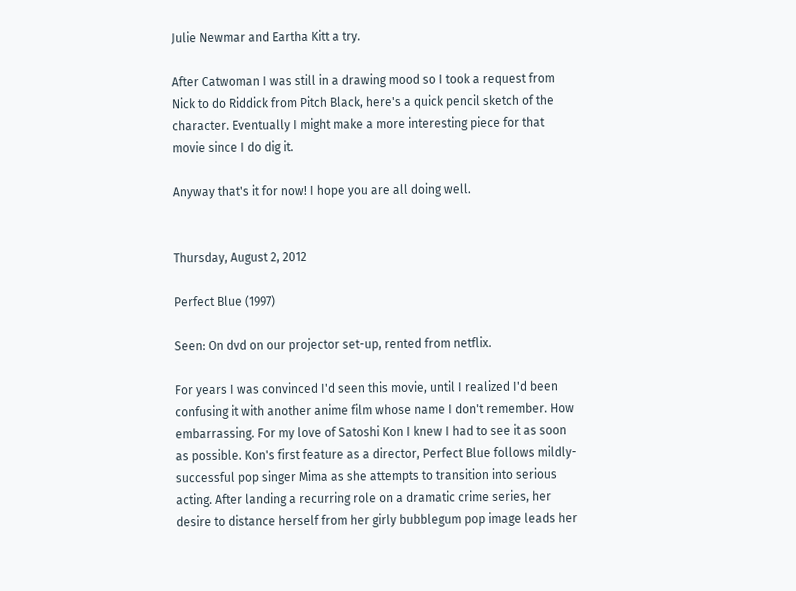Julie Newmar and Eartha Kitt a try.

After Catwoman I was still in a drawing mood so I took a request from Nick to do Riddick from Pitch Black, here's a quick pencil sketch of the character. Eventually I might make a more interesting piece for that movie since I do dig it.

Anyway that's it for now! I hope you are all doing well.


Thursday, August 2, 2012

Perfect Blue (1997)

Seen: On dvd on our projector set-up, rented from netflix.

For years I was convinced I'd seen this movie, until I realized I'd been confusing it with another anime film whose name I don't remember. How embarrassing. For my love of Satoshi Kon I knew I had to see it as soon as possible. Kon's first feature as a director, Perfect Blue follows mildly-successful pop singer Mima as she attempts to transition into serious acting. After landing a recurring role on a dramatic crime series, her desire to distance herself from her girly bubblegum pop image leads her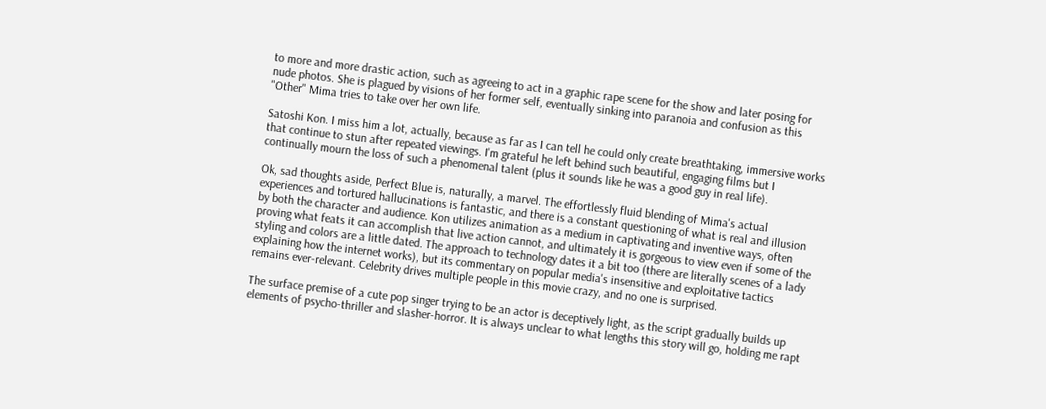to more and more drastic action, such as agreeing to act in a graphic rape scene for the show and later posing for nude photos. She is plagued by visions of her former self, eventually sinking into paranoia and confusion as this "Other" Mima tries to take over her own life.

Satoshi Kon. I miss him a lot, actually, because as far as I can tell he could only create breathtaking, immersive works that continue to stun after repeated viewings. I'm grateful he left behind such beautiful, engaging films but I continually mourn the loss of such a phenomenal talent (plus it sounds like he was a good guy in real life).

Ok, sad thoughts aside, Perfect Blue is, naturally, a marvel. The effortlessly fluid blending of Mima's actual experiences and tortured hallucinations is fantastic, and there is a constant questioning of what is real and illusion by both the character and audience. Kon utilizes animation as a medium in captivating and inventive ways, often proving what feats it can accomplish that live action cannot, and ultimately it is gorgeous to view even if some of the styling and colors are a little dated. The approach to technology dates it a bit too (there are literally scenes of a lady explaining how the internet works), but its commentary on popular media's insensitive and exploitative tactics remains ever-relevant. Celebrity drives multiple people in this movie crazy, and no one is surprised.

The surface premise of a cute pop singer trying to be an actor is deceptively light, as the script gradually builds up elements of psycho-thriller and slasher-horror. It is always unclear to what lengths this story will go, holding me rapt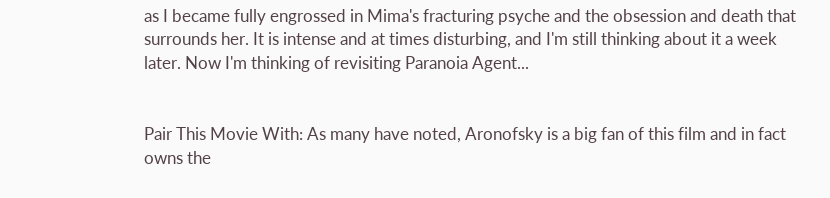as I became fully engrossed in Mima's fracturing psyche and the obsession and death that surrounds her. It is intense and at times disturbing, and I'm still thinking about it a week later. Now I'm thinking of revisiting Paranoia Agent...


Pair This Movie With: As many have noted, Aronofsky is a big fan of this film and in fact owns the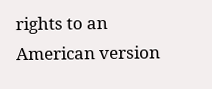rights to an American version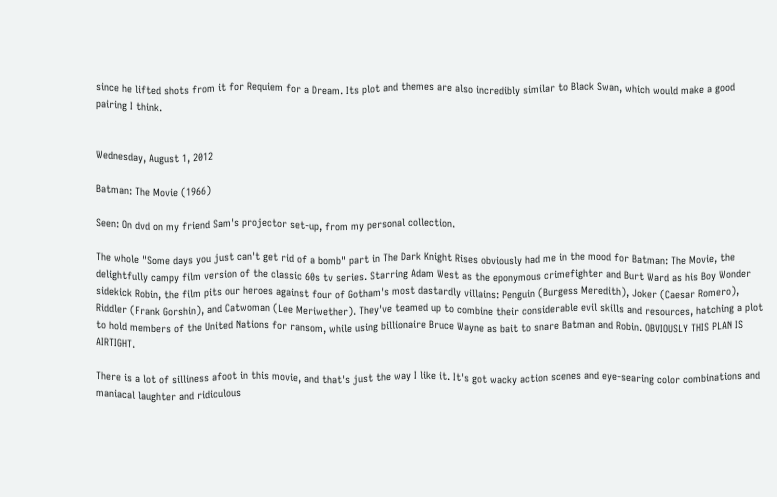since he lifted shots from it for Requiem for a Dream. Its plot and themes are also incredibly similar to Black Swan, which would make a good pairing I think.


Wednesday, August 1, 2012

Batman: The Movie (1966)

Seen: On dvd on my friend Sam's projector set-up, from my personal collection.

The whole "Some days you just can't get rid of a bomb" part in The Dark Knight Rises obviously had me in the mood for Batman: The Movie, the delightfully campy film version of the classic 60s tv series. Starring Adam West as the eponymous crimefighter and Burt Ward as his Boy Wonder sidekick Robin, the film pits our heroes against four of Gotham's most dastardly villains: Penguin (Burgess Meredith), Joker (Caesar Romero), Riddler (Frank Gorshin), and Catwoman (Lee Meriwether). They've teamed up to combine their considerable evil skills and resources, hatching a plot to hold members of the United Nations for ransom, while using billionaire Bruce Wayne as bait to snare Batman and Robin. OBVIOUSLY THIS PLAN IS AIRTIGHT.

There is a lot of silliness afoot in this movie, and that's just the way I like it. It's got wacky action scenes and eye-searing color combinations and maniacal laughter and ridiculous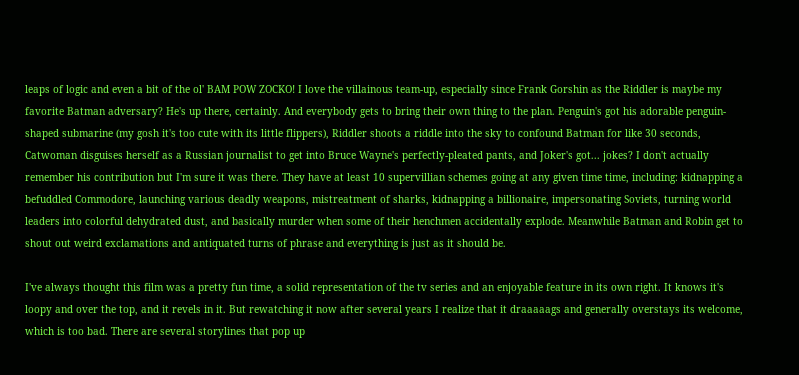leaps of logic and even a bit of the ol' BAM POW ZOCKO! I love the villainous team-up, especially since Frank Gorshin as the Riddler is maybe my favorite Batman adversary? He's up there, certainly. And everybody gets to bring their own thing to the plan. Penguin's got his adorable penguin-shaped submarine (my gosh it's too cute with its little flippers), Riddler shoots a riddle into the sky to confound Batman for like 30 seconds, Catwoman disguises herself as a Russian journalist to get into Bruce Wayne's perfectly-pleated pants, and Joker's got... jokes? I don't actually remember his contribution but I'm sure it was there. They have at least 10 supervillian schemes going at any given time time, including: kidnapping a befuddled Commodore, launching various deadly weapons, mistreatment of sharks, kidnapping a billionaire, impersonating Soviets, turning world leaders into colorful dehydrated dust, and basically murder when some of their henchmen accidentally explode. Meanwhile Batman and Robin get to shout out weird exclamations and antiquated turns of phrase and everything is just as it should be.

I've always thought this film was a pretty fun time, a solid representation of the tv series and an enjoyable feature in its own right. It knows it's loopy and over the top, and it revels in it. But rewatching it now after several years I realize that it draaaaags and generally overstays its welcome, which is too bad. There are several storylines that pop up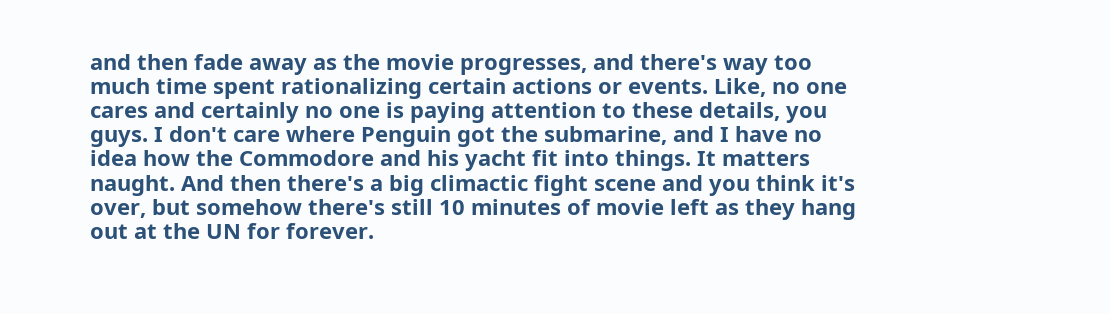and then fade away as the movie progresses, and there's way too much time spent rationalizing certain actions or events. Like, no one cares and certainly no one is paying attention to these details, you guys. I don't care where Penguin got the submarine, and I have no idea how the Commodore and his yacht fit into things. It matters naught. And then there's a big climactic fight scene and you think it's over, but somehow there's still 10 minutes of movie left as they hang out at the UN for forever.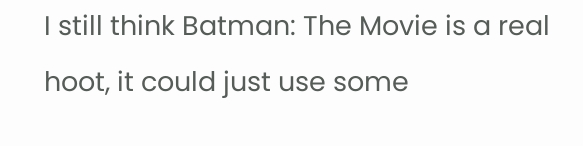I still think Batman: The Movie is a real hoot, it could just use some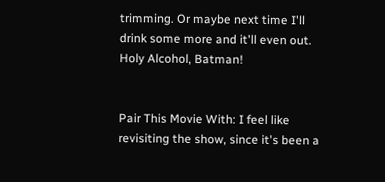trimming. Or maybe next time I'll drink some more and it'll even out. Holy Alcohol, Batman!


Pair This Movie With: I feel like revisiting the show, since it's been a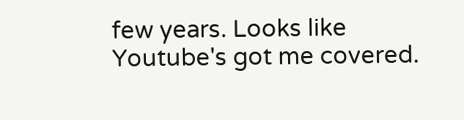few years. Looks like Youtube's got me covered.